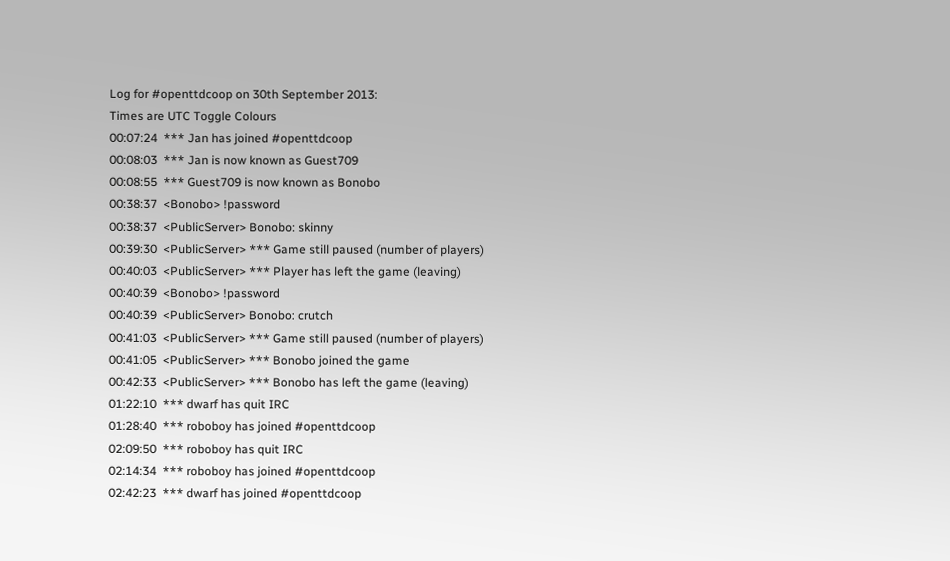Log for #openttdcoop on 30th September 2013:
Times are UTC Toggle Colours
00:07:24  *** Jan has joined #openttdcoop
00:08:03  *** Jan is now known as Guest709
00:08:55  *** Guest709 is now known as Bonobo
00:38:37  <Bonobo> !password
00:38:37  <PublicServer> Bonobo: skinny
00:39:30  <PublicServer> *** Game still paused (number of players)
00:40:03  <PublicServer> *** Player has left the game (leaving)
00:40:39  <Bonobo> !password
00:40:39  <PublicServer> Bonobo: crutch
00:41:03  <PublicServer> *** Game still paused (number of players)
00:41:05  <PublicServer> *** Bonobo joined the game
00:42:33  <PublicServer> *** Bonobo has left the game (leaving)
01:22:10  *** dwarf has quit IRC
01:28:40  *** roboboy has joined #openttdcoop
02:09:50  *** roboboy has quit IRC
02:14:34  *** roboboy has joined #openttdcoop
02:42:23  *** dwarf has joined #openttdcoop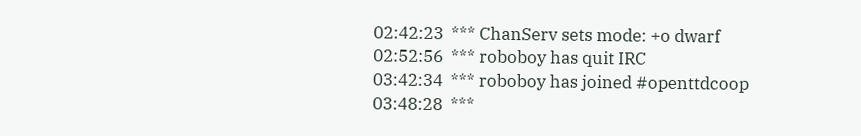02:42:23  *** ChanServ sets mode: +o dwarf
02:52:56  *** roboboy has quit IRC
03:42:34  *** roboboy has joined #openttdcoop
03:48:28  ***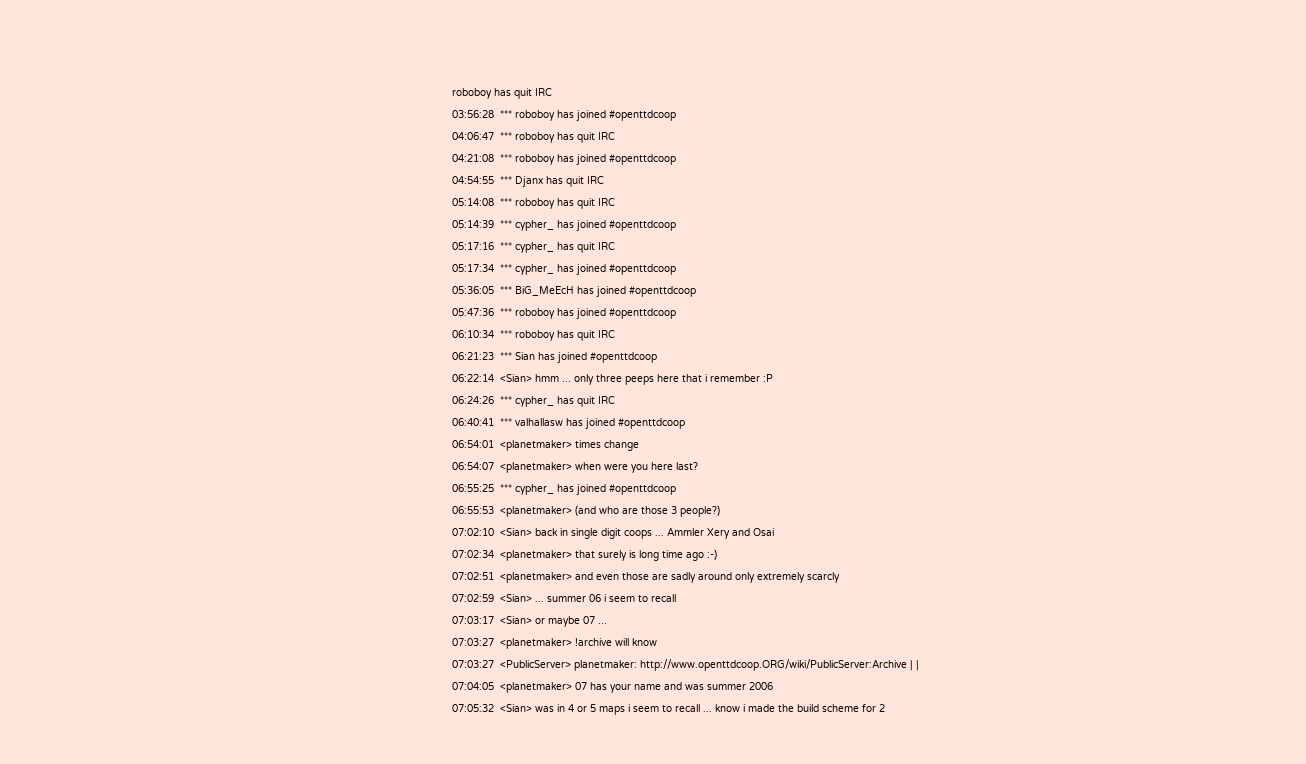roboboy has quit IRC
03:56:28  *** roboboy has joined #openttdcoop
04:06:47  *** roboboy has quit IRC
04:21:08  *** roboboy has joined #openttdcoop
04:54:55  *** Djanx has quit IRC
05:14:08  *** roboboy has quit IRC
05:14:39  *** cypher_ has joined #openttdcoop
05:17:16  *** cypher_ has quit IRC
05:17:34  *** cypher_ has joined #openttdcoop
05:36:05  *** BiG_MeEcH has joined #openttdcoop
05:47:36  *** roboboy has joined #openttdcoop
06:10:34  *** roboboy has quit IRC
06:21:23  *** Sian has joined #openttdcoop
06:22:14  <Sian> hmm ... only three peeps here that i remember :P
06:24:26  *** cypher_ has quit IRC
06:40:41  *** valhallasw has joined #openttdcoop
06:54:01  <planetmaker> times change
06:54:07  <planetmaker> when were you here last?
06:55:25  *** cypher_ has joined #openttdcoop
06:55:53  <planetmaker> (and who are those 3 people?)
07:02:10  <Sian> back in single digit coops ... Ammler Xery and Osai
07:02:34  <planetmaker> that surely is long time ago :-)
07:02:51  <planetmaker> and even those are sadly around only extremely scarcly
07:02:59  <Sian> ... summer 06 i seem to recall
07:03:17  <Sian> or maybe 07 ...
07:03:27  <planetmaker> !archive will know
07:03:27  <PublicServer> planetmaker: http://www.openttdcoop.ORG/wiki/PublicServer:Archive | |
07:04:05  <planetmaker> 07 has your name and was summer 2006
07:05:32  <Sian> was in 4 or 5 maps i seem to recall ... know i made the build scheme for 2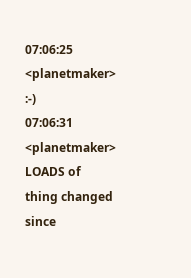07:06:25  <planetmaker> :-)
07:06:31  <planetmaker> LOADS of thing changed since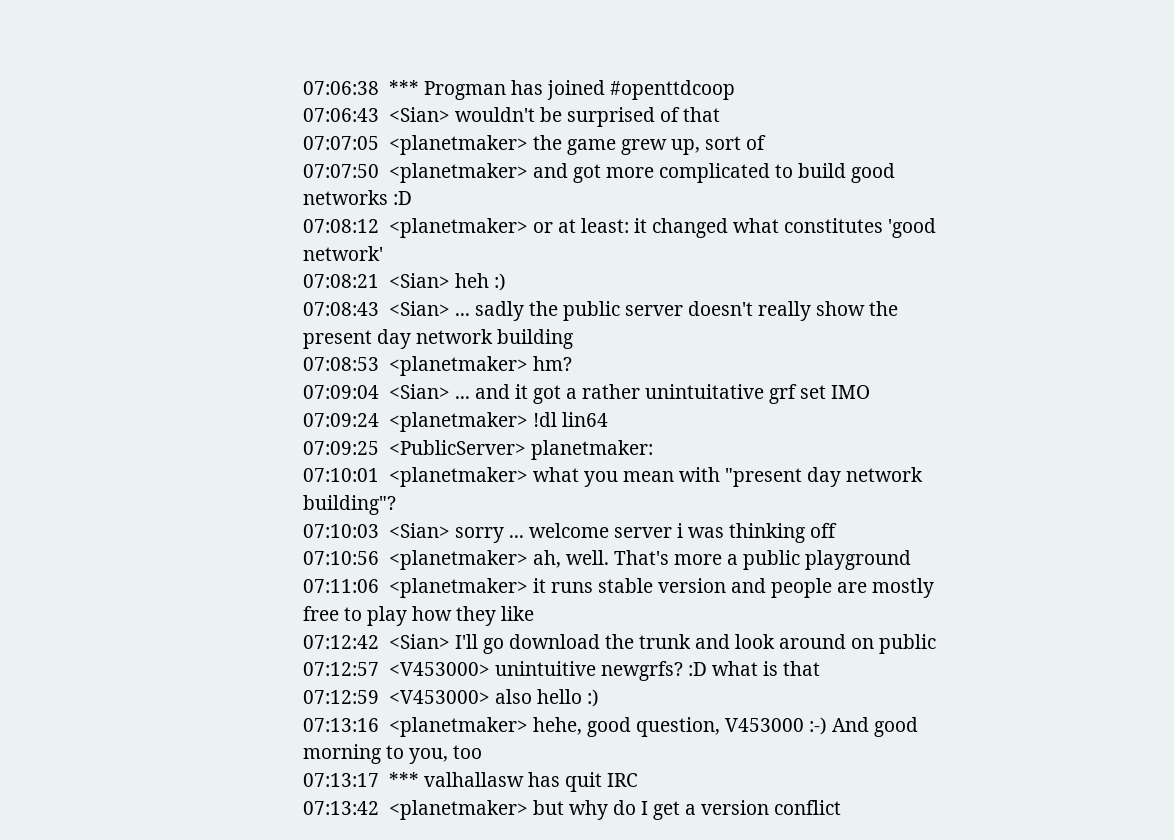07:06:38  *** Progman has joined #openttdcoop
07:06:43  <Sian> wouldn't be surprised of that
07:07:05  <planetmaker> the game grew up, sort of
07:07:50  <planetmaker> and got more complicated to build good networks :D
07:08:12  <planetmaker> or at least: it changed what constitutes 'good network'
07:08:21  <Sian> heh :)
07:08:43  <Sian> ... sadly the public server doesn't really show the present day network building
07:08:53  <planetmaker> hm?
07:09:04  <Sian> ... and it got a rather unintuitative grf set IMO
07:09:24  <planetmaker> !dl lin64
07:09:25  <PublicServer> planetmaker:
07:10:01  <planetmaker> what you mean with "present day network building"?
07:10:03  <Sian> sorry ... welcome server i was thinking off
07:10:56  <planetmaker> ah, well. That's more a public playground
07:11:06  <planetmaker> it runs stable version and people are mostly free to play how they like
07:12:42  <Sian> I'll go download the trunk and look around on public
07:12:57  <V453000> unintuitive newgrfs? :D what is that
07:12:59  <V453000> also hello :)
07:13:16  <planetmaker> hehe, good question, V453000 :-) And good morning to you, too
07:13:17  *** valhallasw has quit IRC
07:13:42  <planetmaker> but why do I get a version conflict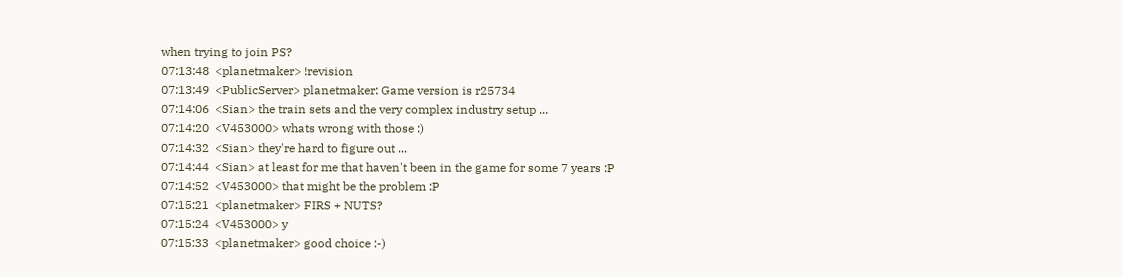when trying to join PS?
07:13:48  <planetmaker> !revision
07:13:49  <PublicServer> planetmaker: Game version is r25734
07:14:06  <Sian> the train sets and the very complex industry setup ...
07:14:20  <V453000> whats wrong with those :)
07:14:32  <Sian> they're hard to figure out ...
07:14:44  <Sian> at least for me that haven't been in the game for some 7 years :P
07:14:52  <V453000> that might be the problem :P
07:15:21  <planetmaker> FIRS + NUTS?
07:15:24  <V453000> y
07:15:33  <planetmaker> good choice :-)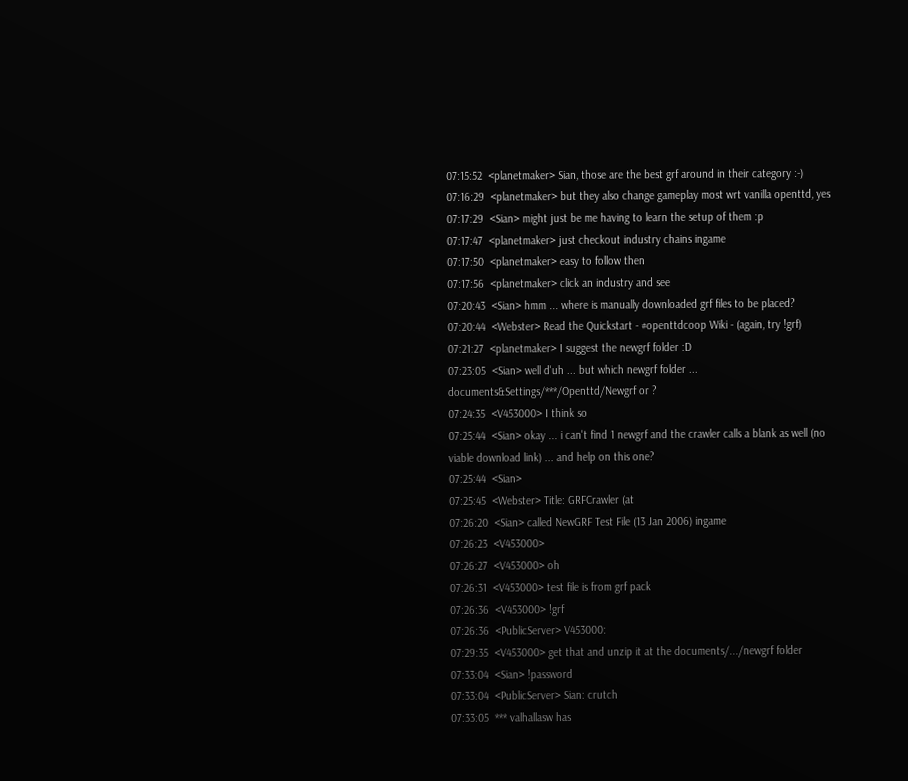07:15:52  <planetmaker> Sian, those are the best grf around in their category :-)
07:16:29  <planetmaker> but they also change gameplay most wrt vanilla openttd, yes
07:17:29  <Sian> might just be me having to learn the setup of them :p
07:17:47  <planetmaker> just checkout industry chains ingame
07:17:50  <planetmaker> easy to follow then
07:17:56  <planetmaker> click an industry and see
07:20:43  <Sian> hmm ... where is manually downloaded grf files to be placed?
07:20:44  <Webster> Read the Quickstart - #openttdcoop Wiki - (again, try !grf)
07:21:27  <planetmaker> I suggest the newgrf folder :D
07:23:05  <Sian> well d'uh ... but which newgrf folder ... documents&Settings/***/Openttd/Newgrf or ?
07:24:35  <V453000> I think so
07:25:44  <Sian> okay ... i can't find 1 newgrf and the crawler calls a blank as well (no viable download link) ... and help on this one?
07:25:44  <Sian>
07:25:45  <Webster> Title: GRFCrawler (at
07:26:20  <Sian> called NewGRF Test File (13 Jan 2006) ingame
07:26:23  <V453000>
07:26:27  <V453000> oh
07:26:31  <V453000> test file is from grf pack
07:26:36  <V453000> !grf
07:26:36  <PublicServer> V453000:
07:29:35  <V453000> get that and unzip it at the documents/.../newgrf folder
07:33:04  <Sian> !password
07:33:04  <PublicServer> Sian: crutch
07:33:05  *** valhallasw has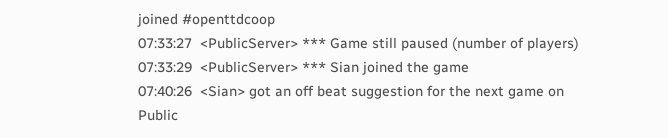joined #openttdcoop
07:33:27  <PublicServer> *** Game still paused (number of players)
07:33:29  <PublicServer> *** Sian joined the game
07:40:26  <Sian> got an off beat suggestion for the next game on Public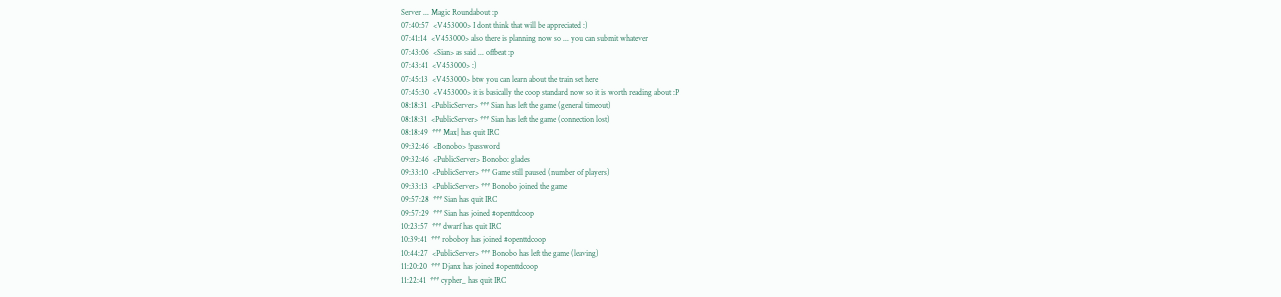Server ... Magic Roundabout :p
07:40:57  <V453000> I dont think that will be appreciated :)
07:41:14  <V453000> also there is planning now so ... you can submit whatever
07:43:06  <Sian> as said ... offbeat :p
07:43:41  <V453000> :)
07:45:13  <V453000> btw you can learn about the train set here
07:45:30  <V453000> it is basically the coop standard now so it is worth reading about :P
08:18:31  <PublicServer> *** Sian has left the game (general timeout)
08:18:31  <PublicServer> *** Sian has left the game (connection lost)
08:18:49  *** Max| has quit IRC
09:32:46  <Bonobo> !password
09:32:46  <PublicServer> Bonobo: glades
09:33:10  <PublicServer> *** Game still paused (number of players)
09:33:13  <PublicServer> *** Bonobo joined the game
09:57:28  *** Sian has quit IRC
09:57:29  *** Sian has joined #openttdcoop
10:23:57  *** dwarf has quit IRC
10:39:41  *** roboboy has joined #openttdcoop
10:44:27  <PublicServer> *** Bonobo has left the game (leaving)
11:20:20  *** Djanx has joined #openttdcoop
11:22:41  *** cypher_ has quit IRC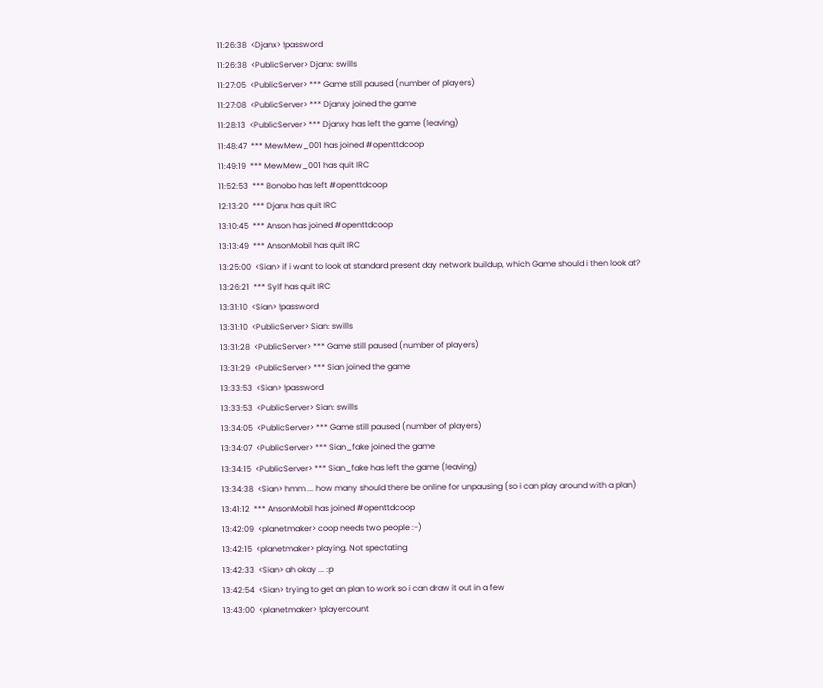11:26:38  <Djanx> !password
11:26:38  <PublicServer> Djanx: swills
11:27:05  <PublicServer> *** Game still paused (number of players)
11:27:08  <PublicServer> *** Djanxy joined the game
11:28:13  <PublicServer> *** Djanxy has left the game (leaving)
11:48:47  *** MewMew_001 has joined #openttdcoop
11:49:19  *** MewMew_001 has quit IRC
11:52:53  *** Bonobo has left #openttdcoop
12:13:20  *** Djanx has quit IRC
13:10:45  *** Anson has joined #openttdcoop
13:13:49  *** AnsonMobil has quit IRC
13:25:00  <Sian> if i want to look at standard present day network buildup, which Game should i then look at?
13:26:21  *** Sylf has quit IRC
13:31:10  <Sian> !password
13:31:10  <PublicServer> Sian: swills
13:31:28  <PublicServer> *** Game still paused (number of players)
13:31:29  <PublicServer> *** Sian joined the game
13:33:53  <Sian> !password
13:33:53  <PublicServer> Sian: swills
13:34:05  <PublicServer> *** Game still paused (number of players)
13:34:07  <PublicServer> *** Sian_fake joined the game
13:34:15  <PublicServer> *** Sian_fake has left the game (leaving)
13:34:38  <Sian> hmm ... how many should there be online for unpausing (so i can play around with a plan)
13:41:12  *** AnsonMobil has joined #openttdcoop
13:42:09  <planetmaker> coop needs two people :-)
13:42:15  <planetmaker> playing. Not spectating
13:42:33  <Sian> ah okay ... :p
13:42:54  <Sian> trying to get an plan to work so i can draw it out in a few
13:43:00  <planetmaker> !playercount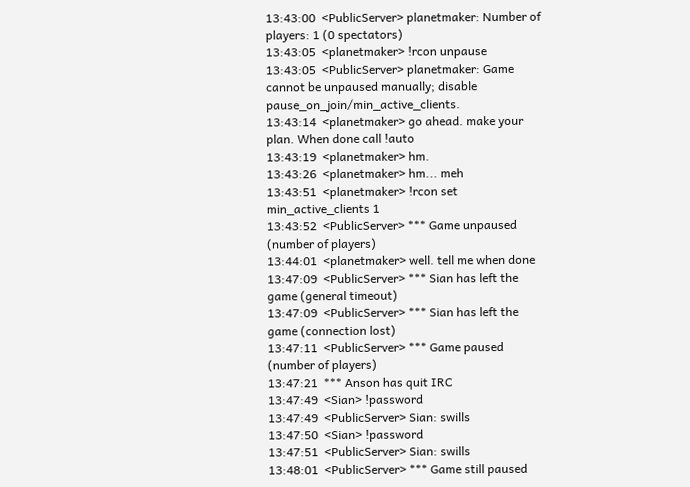13:43:00  <PublicServer> planetmaker: Number of players: 1 (0 spectators)
13:43:05  <planetmaker> !rcon unpause
13:43:05  <PublicServer> planetmaker: Game cannot be unpaused manually; disable pause_on_join/min_active_clients.
13:43:14  <planetmaker> go ahead. make your plan. When done call !auto
13:43:19  <planetmaker> hm.
13:43:26  <planetmaker> hm... meh
13:43:51  <planetmaker> !rcon set min_active_clients 1
13:43:52  <PublicServer> *** Game unpaused (number of players)
13:44:01  <planetmaker> well. tell me when done
13:47:09  <PublicServer> *** Sian has left the game (general timeout)
13:47:09  <PublicServer> *** Sian has left the game (connection lost)
13:47:11  <PublicServer> *** Game paused (number of players)
13:47:21  *** Anson has quit IRC
13:47:49  <Sian> !password
13:47:49  <PublicServer> Sian: swills
13:47:50  <Sian> !password
13:47:51  <PublicServer> Sian: swills
13:48:01  <PublicServer> *** Game still paused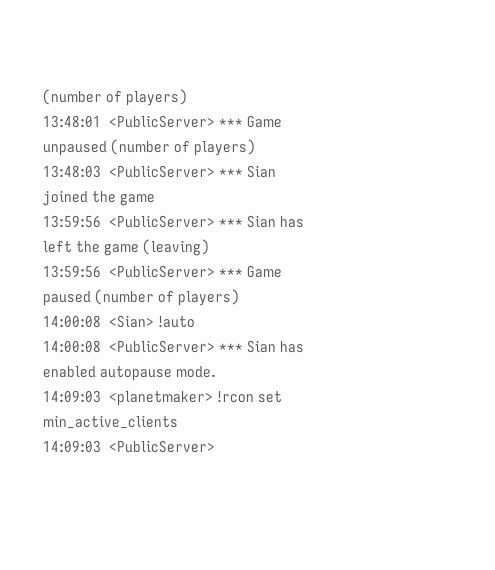(number of players)
13:48:01  <PublicServer> *** Game unpaused (number of players)
13:48:03  <PublicServer> *** Sian joined the game
13:59:56  <PublicServer> *** Sian has left the game (leaving)
13:59:56  <PublicServer> *** Game paused (number of players)
14:00:08  <Sian> !auto
14:00:08  <PublicServer> *** Sian has enabled autopause mode.
14:09:03  <planetmaker> !rcon set min_active_clients
14:09:03  <PublicServer>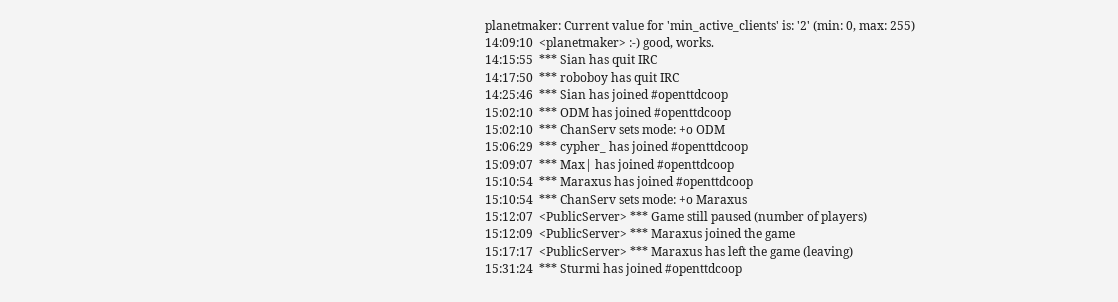planetmaker: Current value for 'min_active_clients' is: '2' (min: 0, max: 255)
14:09:10  <planetmaker> :-) good, works.
14:15:55  *** Sian has quit IRC
14:17:50  *** roboboy has quit IRC
14:25:46  *** Sian has joined #openttdcoop
15:02:10  *** ODM has joined #openttdcoop
15:02:10  *** ChanServ sets mode: +o ODM
15:06:29  *** cypher_ has joined #openttdcoop
15:09:07  *** Max| has joined #openttdcoop
15:10:54  *** Maraxus has joined #openttdcoop
15:10:54  *** ChanServ sets mode: +o Maraxus
15:12:07  <PublicServer> *** Game still paused (number of players)
15:12:09  <PublicServer> *** Maraxus joined the game
15:17:17  <PublicServer> *** Maraxus has left the game (leaving)
15:31:24  *** Sturmi has joined #openttdcoop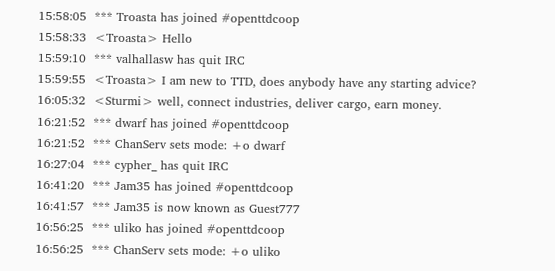15:58:05  *** Troasta has joined #openttdcoop
15:58:33  <Troasta> Hello
15:59:10  *** valhallasw has quit IRC
15:59:55  <Troasta> I am new to TTD, does anybody have any starting advice?
16:05:32  <Sturmi> well, connect industries, deliver cargo, earn money.
16:21:52  *** dwarf has joined #openttdcoop
16:21:52  *** ChanServ sets mode: +o dwarf
16:27:04  *** cypher_ has quit IRC
16:41:20  *** Jam35 has joined #openttdcoop
16:41:57  *** Jam35 is now known as Guest777
16:56:25  *** uliko has joined #openttdcoop
16:56:25  *** ChanServ sets mode: +o uliko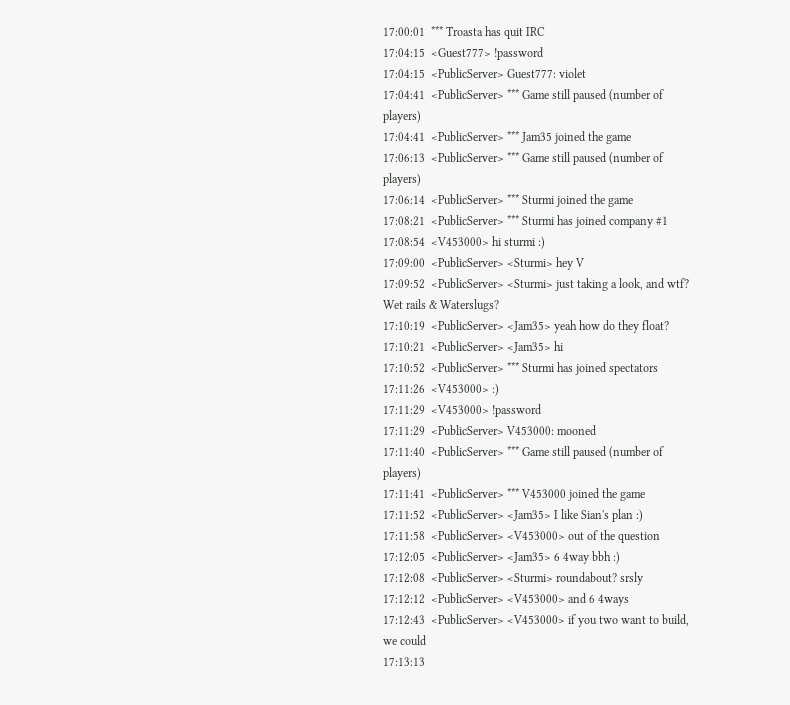17:00:01  *** Troasta has quit IRC
17:04:15  <Guest777> !password
17:04:15  <PublicServer> Guest777: violet
17:04:41  <PublicServer> *** Game still paused (number of players)
17:04:41  <PublicServer> *** Jam35 joined the game
17:06:13  <PublicServer> *** Game still paused (number of players)
17:06:14  <PublicServer> *** Sturmi joined the game
17:08:21  <PublicServer> *** Sturmi has joined company #1
17:08:54  <V453000> hi sturmi :)
17:09:00  <PublicServer> <Sturmi> hey V
17:09:52  <PublicServer> <Sturmi> just taking a look, and wtf? Wet rails & Waterslugs?
17:10:19  <PublicServer> <Jam35> yeah how do they float?
17:10:21  <PublicServer> <Jam35> hi
17:10:52  <PublicServer> *** Sturmi has joined spectators
17:11:26  <V453000> :)
17:11:29  <V453000> !password
17:11:29  <PublicServer> V453000: mooned
17:11:40  <PublicServer> *** Game still paused (number of players)
17:11:41  <PublicServer> *** V453000 joined the game
17:11:52  <PublicServer> <Jam35> I like Sian's plan :)
17:11:58  <PublicServer> <V453000> out of the question
17:12:05  <PublicServer> <Jam35> 6 4way bbh :)
17:12:08  <PublicServer> <Sturmi> roundabout? srsly
17:12:12  <PublicServer> <V453000> and 6 4ways
17:12:43  <PublicServer> <V453000> if you two want to build, we could
17:13:13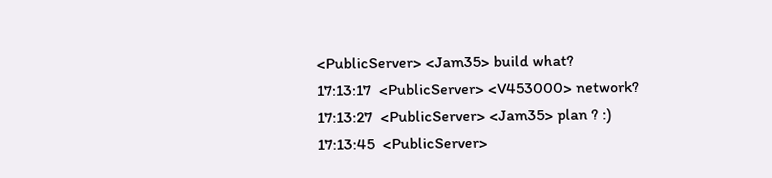<PublicServer> <Jam35> build what?
17:13:17  <PublicServer> <V453000> network?
17:13:27  <PublicServer> <Jam35> plan ? :)
17:13:45  <PublicServer>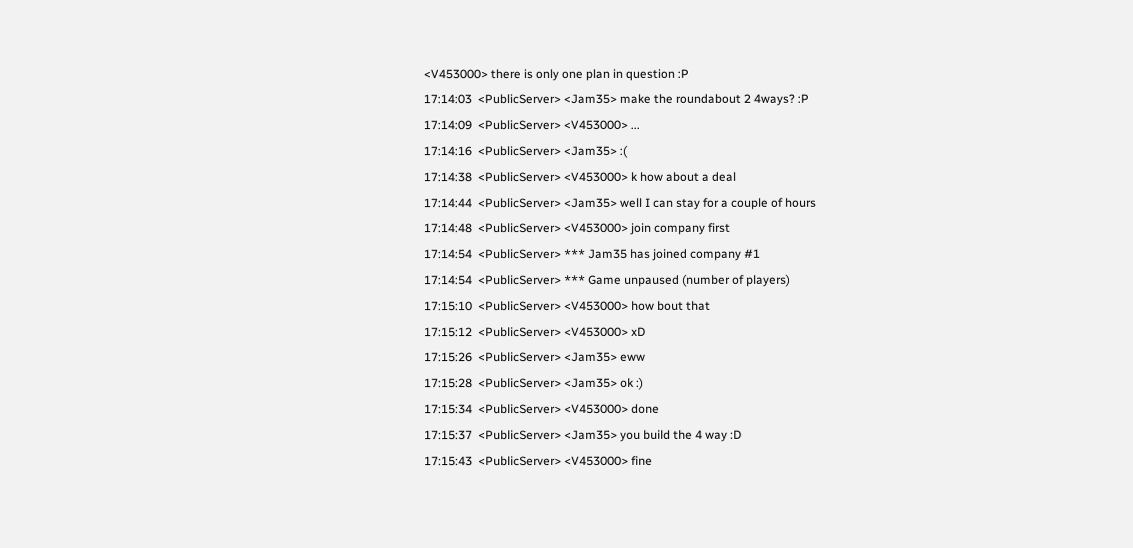<V453000> there is only one plan in question :P
17:14:03  <PublicServer> <Jam35> make the roundabout 2 4ways? :P
17:14:09  <PublicServer> <V453000> ...
17:14:16  <PublicServer> <Jam35> :(
17:14:38  <PublicServer> <V453000> k how about a deal
17:14:44  <PublicServer> <Jam35> well I can stay for a couple of hours
17:14:48  <PublicServer> <V453000> join company first
17:14:54  <PublicServer> *** Jam35 has joined company #1
17:14:54  <PublicServer> *** Game unpaused (number of players)
17:15:10  <PublicServer> <V453000> how bout that
17:15:12  <PublicServer> <V453000> xD
17:15:26  <PublicServer> <Jam35> eww
17:15:28  <PublicServer> <Jam35> ok :)
17:15:34  <PublicServer> <V453000> done
17:15:37  <PublicServer> <Jam35> you build the 4 way :D
17:15:43  <PublicServer> <V453000> fine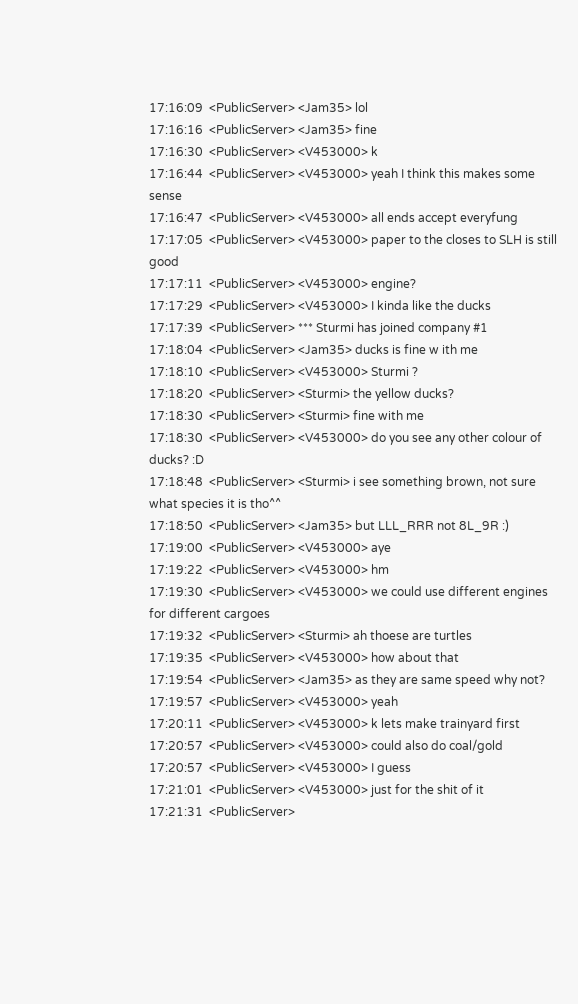17:16:09  <PublicServer> <Jam35> lol
17:16:16  <PublicServer> <Jam35> fine
17:16:30  <PublicServer> <V453000> k
17:16:44  <PublicServer> <V453000> yeah I think this makes some sense
17:16:47  <PublicServer> <V453000> all ends accept everyfung
17:17:05  <PublicServer> <V453000> paper to the closes to SLH is still good
17:17:11  <PublicServer> <V453000> engine?
17:17:29  <PublicServer> <V453000> I kinda like the ducks
17:17:39  <PublicServer> *** Sturmi has joined company #1
17:18:04  <PublicServer> <Jam35> ducks is fine w ith me
17:18:10  <PublicServer> <V453000> Sturmi ?
17:18:20  <PublicServer> <Sturmi> the yellow ducks?
17:18:30  <PublicServer> <Sturmi> fine with me
17:18:30  <PublicServer> <V453000> do you see any other colour of ducks? :D
17:18:48  <PublicServer> <Sturmi> i see something brown, not sure what species it is tho^^
17:18:50  <PublicServer> <Jam35> but LLL_RRR not 8L_9R :)
17:19:00  <PublicServer> <V453000> aye
17:19:22  <PublicServer> <V453000> hm
17:19:30  <PublicServer> <V453000> we could use different engines for different cargoes
17:19:32  <PublicServer> <Sturmi> ah thoese are turtles
17:19:35  <PublicServer> <V453000> how about that
17:19:54  <PublicServer> <Jam35> as they are same speed why not?
17:19:57  <PublicServer> <V453000> yeah
17:20:11  <PublicServer> <V453000> k lets make trainyard first
17:20:57  <PublicServer> <V453000> could also do coal/gold
17:20:57  <PublicServer> <V453000> I guess
17:21:01  <PublicServer> <V453000> just for the shit of it
17:21:31  <PublicServer>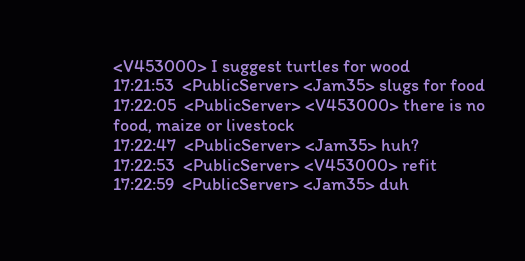<V453000> I suggest turtles for wood
17:21:53  <PublicServer> <Jam35> slugs for food
17:22:05  <PublicServer> <V453000> there is no food, maize or livestock
17:22:47  <PublicServer> <Jam35> huh?
17:22:53  <PublicServer> <V453000> refit
17:22:59  <PublicServer> <Jam35> duh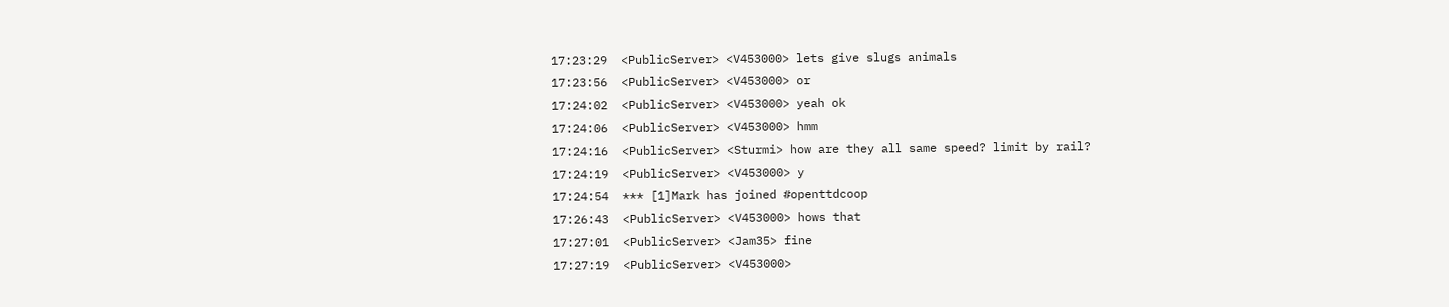17:23:29  <PublicServer> <V453000> lets give slugs animals
17:23:56  <PublicServer> <V453000> or
17:24:02  <PublicServer> <V453000> yeah ok
17:24:06  <PublicServer> <V453000> hmm
17:24:16  <PublicServer> <Sturmi> how are they all same speed? limit by rail?
17:24:19  <PublicServer> <V453000> y
17:24:54  *** [1]Mark has joined #openttdcoop
17:26:43  <PublicServer> <V453000> hows that
17:27:01  <PublicServer> <Jam35> fine
17:27:19  <PublicServer> <V453000>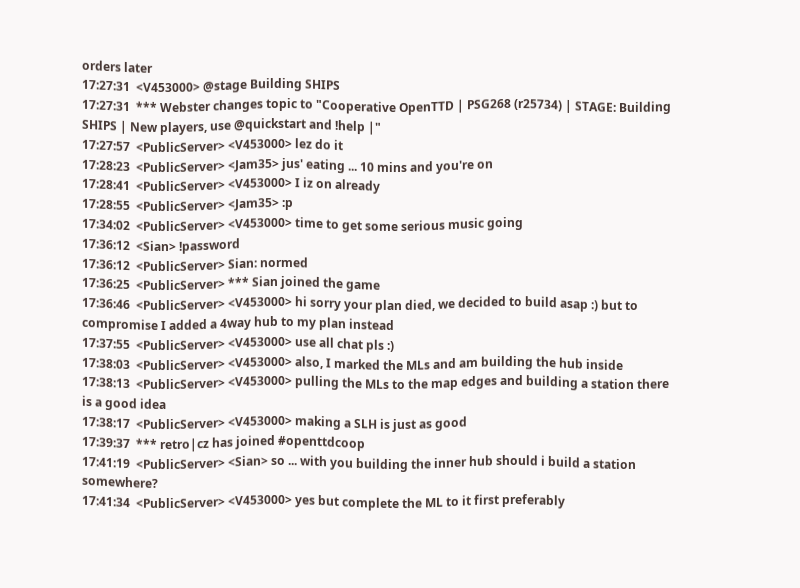orders later
17:27:31  <V453000> @stage Building SHIPS
17:27:31  *** Webster changes topic to "Cooperative OpenTTD | PSG268 (r25734) | STAGE: Building SHIPS | New players, use @quickstart and !help |"
17:27:57  <PublicServer> <V453000> lez do it
17:28:23  <PublicServer> <Jam35> jus' eating ... 10 mins and you're on
17:28:41  <PublicServer> <V453000> I iz on already
17:28:55  <PublicServer> <Jam35> :p
17:34:02  <PublicServer> <V453000> time to get some serious music going
17:36:12  <Sian> !password
17:36:12  <PublicServer> Sian: normed
17:36:25  <PublicServer> *** Sian joined the game
17:36:46  <PublicServer> <V453000> hi sorry your plan died, we decided to build asap :) but to compromise I added a 4way hub to my plan instead
17:37:55  <PublicServer> <V453000> use all chat pls :)
17:38:03  <PublicServer> <V453000> also, I marked the MLs and am building the hub inside
17:38:13  <PublicServer> <V453000> pulling the MLs to the map edges and building a station there is a good idea
17:38:17  <PublicServer> <V453000> making a SLH is just as good
17:39:37  *** retro|cz has joined #openttdcoop
17:41:19  <PublicServer> <Sian> so ... with you building the inner hub should i build a station somewhere?
17:41:34  <PublicServer> <V453000> yes but complete the ML to it first preferably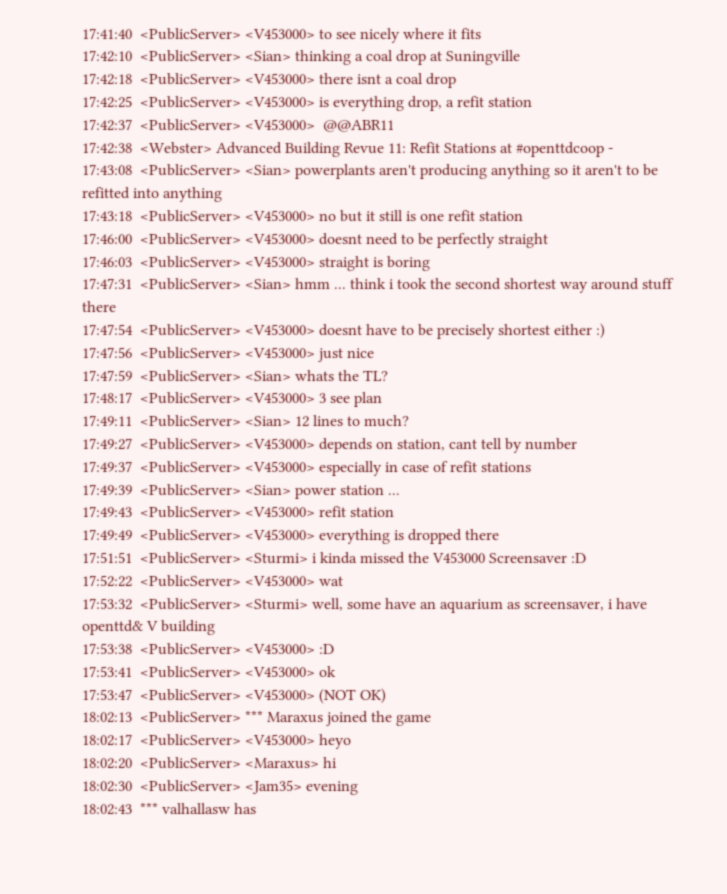17:41:40  <PublicServer> <V453000> to see nicely where it fits
17:42:10  <PublicServer> <Sian> thinking a coal drop at Suningville
17:42:18  <PublicServer> <V453000> there isnt a coal drop
17:42:25  <PublicServer> <V453000> is everything drop, a refit station
17:42:37  <PublicServer> <V453000>  @@ABR11
17:42:38  <Webster> Advanced Building Revue 11: Refit Stations at #openttdcoop -
17:43:08  <PublicServer> <Sian> powerplants aren't producing anything so it aren't to be refitted into anything
17:43:18  <PublicServer> <V453000> no but it still is one refit station
17:46:00  <PublicServer> <V453000> doesnt need to be perfectly straight
17:46:03  <PublicServer> <V453000> straight is boring
17:47:31  <PublicServer> <Sian> hmm ... think i took the second shortest way around stuff there
17:47:54  <PublicServer> <V453000> doesnt have to be precisely shortest either :)
17:47:56  <PublicServer> <V453000> just nice
17:47:59  <PublicServer> <Sian> whats the TL?
17:48:17  <PublicServer> <V453000> 3 see plan
17:49:11  <PublicServer> <Sian> 12 lines to much?
17:49:27  <PublicServer> <V453000> depends on station, cant tell by number
17:49:37  <PublicServer> <V453000> especially in case of refit stations
17:49:39  <PublicServer> <Sian> power station ...
17:49:43  <PublicServer> <V453000> refit station
17:49:49  <PublicServer> <V453000> everything is dropped there
17:51:51  <PublicServer> <Sturmi> i kinda missed the V453000 Screensaver :D
17:52:22  <PublicServer> <V453000> wat
17:53:32  <PublicServer> <Sturmi> well, some have an aquarium as screensaver, i have openttd& V building
17:53:38  <PublicServer> <V453000> :D
17:53:41  <PublicServer> <V453000> ok
17:53:47  <PublicServer> <V453000> (NOT OK)
18:02:13  <PublicServer> *** Maraxus joined the game
18:02:17  <PublicServer> <V453000> heyo
18:02:20  <PublicServer> <Maraxus> hi
18:02:30  <PublicServer> <Jam35> evening
18:02:43  *** valhallasw has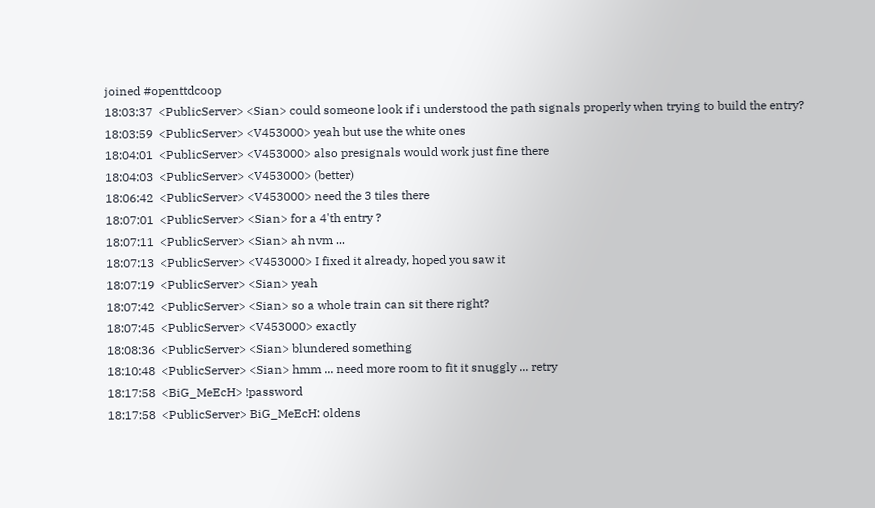joined #openttdcoop
18:03:37  <PublicServer> <Sian> could someone look if i understood the path signals properly when trying to build the entry?
18:03:59  <PublicServer> <V453000> yeah but use the white ones
18:04:01  <PublicServer> <V453000> also presignals would work just fine there
18:04:03  <PublicServer> <V453000> (better)
18:06:42  <PublicServer> <V453000> need the 3 tiles there
18:07:01  <PublicServer> <Sian> for a 4'th entry ?
18:07:11  <PublicServer> <Sian> ah nvm ...
18:07:13  <PublicServer> <V453000> I fixed it already, hoped you saw it
18:07:19  <PublicServer> <Sian> yeah
18:07:42  <PublicServer> <Sian> so a whole train can sit there right?
18:07:45  <PublicServer> <V453000> exactly
18:08:36  <PublicServer> <Sian> blundered something
18:10:48  <PublicServer> <Sian> hmm ... need more room to fit it snuggly ... retry
18:17:58  <BiG_MeEcH> !password
18:17:58  <PublicServer> BiG_MeEcH: oldens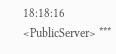18:18:16  <PublicServer> ***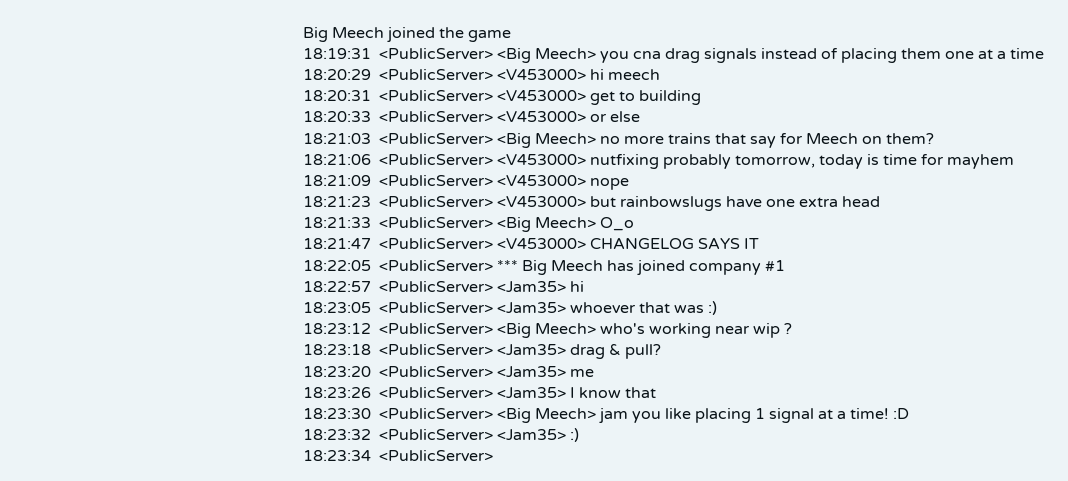Big Meech joined the game
18:19:31  <PublicServer> <Big Meech> you cna drag signals instead of placing them one at a time
18:20:29  <PublicServer> <V453000> hi meech
18:20:31  <PublicServer> <V453000> get to building
18:20:33  <PublicServer> <V453000> or else
18:21:03  <PublicServer> <Big Meech> no more trains that say for Meech on them?
18:21:06  <PublicServer> <V453000> nutfixing probably tomorrow, today is time for mayhem
18:21:09  <PublicServer> <V453000> nope
18:21:23  <PublicServer> <V453000> but rainbowslugs have one extra head
18:21:33  <PublicServer> <Big Meech> O_o
18:21:47  <PublicServer> <V453000> CHANGELOG SAYS IT
18:22:05  <PublicServer> *** Big Meech has joined company #1
18:22:57  <PublicServer> <Jam35> hi
18:23:05  <PublicServer> <Jam35> whoever that was :)
18:23:12  <PublicServer> <Big Meech> who's working near wip ?
18:23:18  <PublicServer> <Jam35> drag & pull?
18:23:20  <PublicServer> <Jam35> me
18:23:26  <PublicServer> <Jam35> I know that
18:23:30  <PublicServer> <Big Meech> jam you like placing 1 signal at a time! :D
18:23:32  <PublicServer> <Jam35> :)
18:23:34  <PublicServer>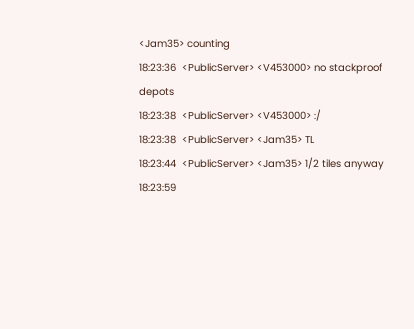<Jam35> counting
18:23:36  <PublicServer> <V453000> no stackproof depots
18:23:38  <PublicServer> <V453000> :/
18:23:38  <PublicServer> <Jam35> TL
18:23:44  <PublicServer> <Jam35> 1/2 tiles anyway
18:23:59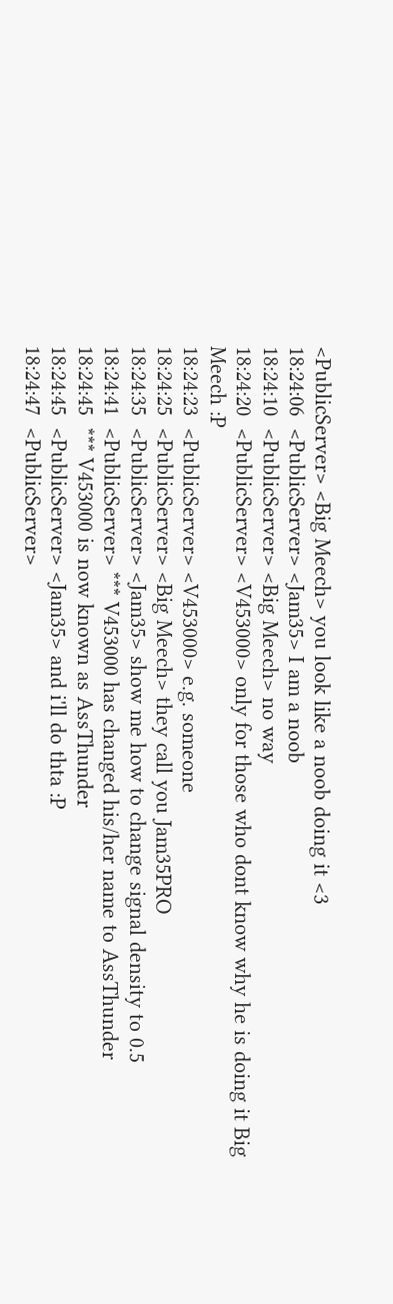<PublicServer> <Big Meech> you look like a noob doing it <3
18:24:06  <PublicServer> <Jam35> I am a noob
18:24:10  <PublicServer> <Big Meech> no way
18:24:20  <PublicServer> <V453000> only for those who dont know why he is doing it Big Meech :P
18:24:23  <PublicServer> <V453000> e.g. someone
18:24:25  <PublicServer> <Big Meech> they call you Jam35PRO
18:24:35  <PublicServer> <Jam35> show me how to change signal density to 0.5
18:24:41  <PublicServer> *** V453000 has changed his/her name to AssThunder
18:24:45  *** V453000 is now known as AssThunder
18:24:45  <PublicServer> <Jam35> and i'll do thta :P
18:24:47  <PublicServer>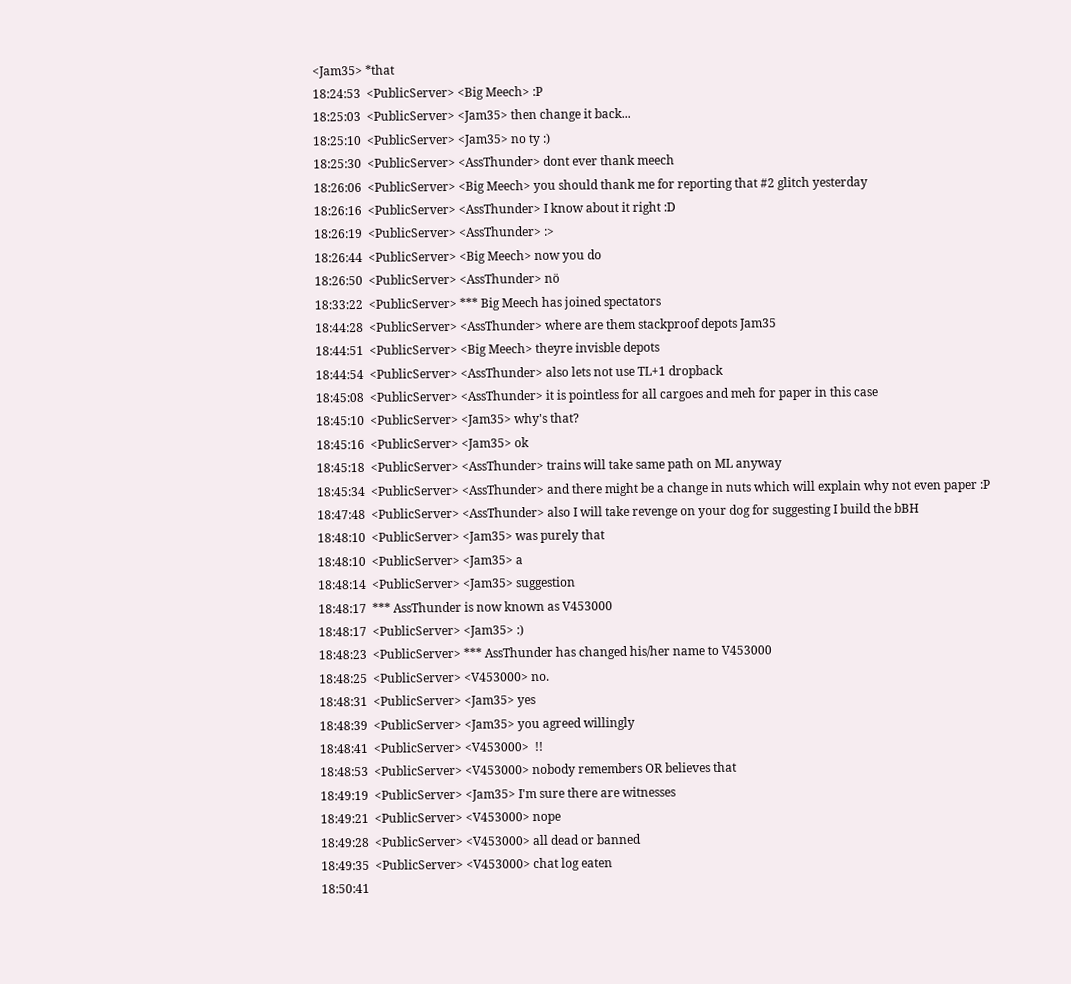<Jam35> *that
18:24:53  <PublicServer> <Big Meech> :P
18:25:03  <PublicServer> <Jam35> then change it back...
18:25:10  <PublicServer> <Jam35> no ty :)
18:25:30  <PublicServer> <AssThunder> dont ever thank meech
18:26:06  <PublicServer> <Big Meech> you should thank me for reporting that #2 glitch yesterday
18:26:16  <PublicServer> <AssThunder> I know about it right :D
18:26:19  <PublicServer> <AssThunder> :>
18:26:44  <PublicServer> <Big Meech> now you do
18:26:50  <PublicServer> <AssThunder> nö
18:33:22  <PublicServer> *** Big Meech has joined spectators
18:44:28  <PublicServer> <AssThunder> where are them stackproof depots Jam35
18:44:51  <PublicServer> <Big Meech> theyre invisble depots
18:44:54  <PublicServer> <AssThunder> also lets not use TL+1 dropback
18:45:08  <PublicServer> <AssThunder> it is pointless for all cargoes and meh for paper in this case
18:45:10  <PublicServer> <Jam35> why's that?
18:45:16  <PublicServer> <Jam35> ok
18:45:18  <PublicServer> <AssThunder> trains will take same path on ML anyway
18:45:34  <PublicServer> <AssThunder> and there might be a change in nuts which will explain why not even paper :P
18:47:48  <PublicServer> <AssThunder> also I will take revenge on your dog for suggesting I build the bBH
18:48:10  <PublicServer> <Jam35> was purely that
18:48:10  <PublicServer> <Jam35> a
18:48:14  <PublicServer> <Jam35> suggestion
18:48:17  *** AssThunder is now known as V453000
18:48:17  <PublicServer> <Jam35> :)
18:48:23  <PublicServer> *** AssThunder has changed his/her name to V453000
18:48:25  <PublicServer> <V453000> no.
18:48:31  <PublicServer> <Jam35> yes
18:48:39  <PublicServer> <Jam35> you agreed willingly
18:48:41  <PublicServer> <V453000>  !!
18:48:53  <PublicServer> <V453000> nobody remembers OR believes that
18:49:19  <PublicServer> <Jam35> I'm sure there are witnesses
18:49:21  <PublicServer> <V453000> nope
18:49:28  <PublicServer> <V453000> all dead or banned
18:49:35  <PublicServer> <V453000> chat log eaten
18:50:41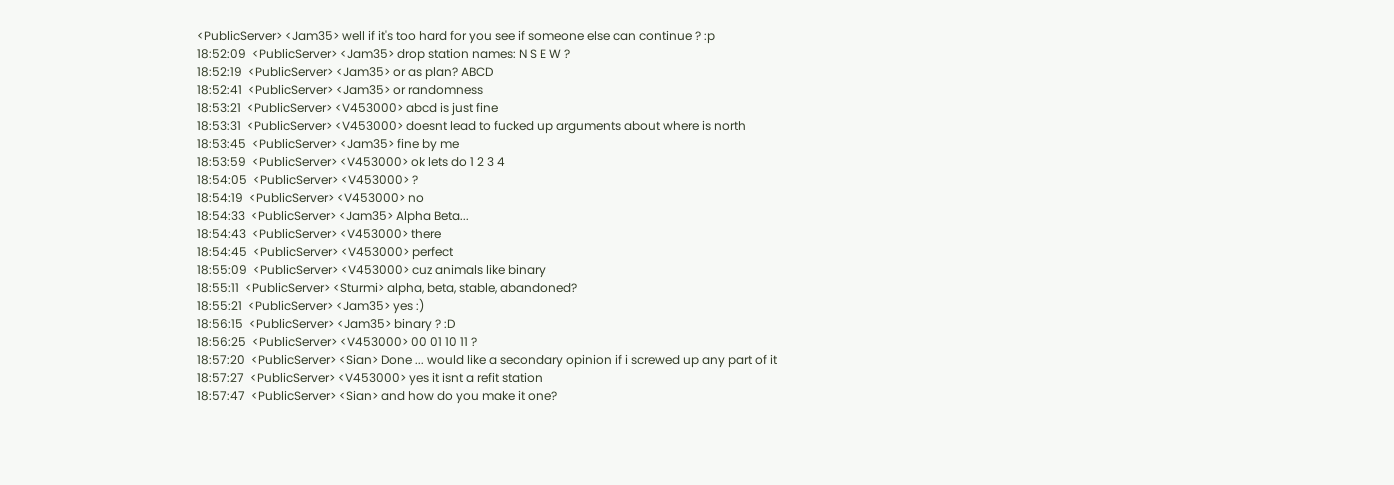<PublicServer> <Jam35> well if it's too hard for you see if someone else can continue ? :p
18:52:09  <PublicServer> <Jam35> drop station names: N S E W ?
18:52:19  <PublicServer> <Jam35> or as plan? ABCD
18:52:41  <PublicServer> <Jam35> or randomness
18:53:21  <PublicServer> <V453000> abcd is just fine
18:53:31  <PublicServer> <V453000> doesnt lead to fucked up arguments about where is north
18:53:45  <PublicServer> <Jam35> fine by me
18:53:59  <PublicServer> <V453000> ok lets do 1 2 3 4
18:54:05  <PublicServer> <V453000> ?
18:54:19  <PublicServer> <V453000> no
18:54:33  <PublicServer> <Jam35> Alpha Beta...
18:54:43  <PublicServer> <V453000> there
18:54:45  <PublicServer> <V453000> perfect
18:55:09  <PublicServer> <V453000> cuz animals like binary
18:55:11  <PublicServer> <Sturmi> alpha, beta, stable, abandoned?
18:55:21  <PublicServer> <Jam35> yes :)
18:56:15  <PublicServer> <Jam35> binary ? :D
18:56:25  <PublicServer> <V453000> 00 01 10 11 ?
18:57:20  <PublicServer> <Sian> Done ... would like a secondary opinion if i screwed up any part of it
18:57:27  <PublicServer> <V453000> yes it isnt a refit station
18:57:47  <PublicServer> <Sian> and how do you make it one?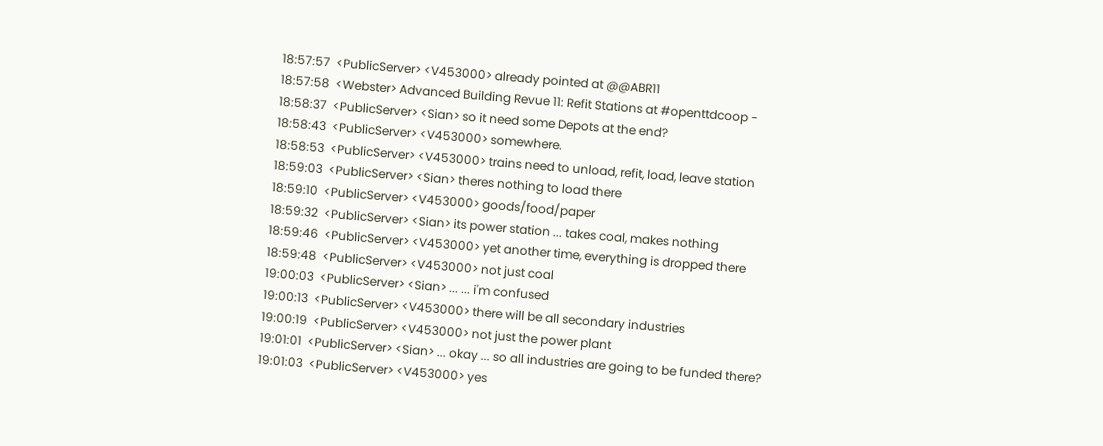18:57:57  <PublicServer> <V453000> already pointed at @@ABR11
18:57:58  <Webster> Advanced Building Revue 11: Refit Stations at #openttdcoop -
18:58:37  <PublicServer> <Sian> so it need some Depots at the end?
18:58:43  <PublicServer> <V453000> somewhere.
18:58:53  <PublicServer> <V453000> trains need to unload, refit, load, leave station
18:59:03  <PublicServer> <Sian> theres nothing to load there
18:59:10  <PublicServer> <V453000> goods/food/paper
18:59:32  <PublicServer> <Sian> its power station ... takes coal, makes nothing
18:59:46  <PublicServer> <V453000> yet another time, everything is dropped there
18:59:48  <PublicServer> <V453000> not just coal
19:00:03  <PublicServer> <Sian> ... ... i'm confused
19:00:13  <PublicServer> <V453000> there will be all secondary industries
19:00:19  <PublicServer> <V453000> not just the power plant
19:01:01  <PublicServer> <Sian> ... okay ... so all industries are going to be funded there?
19:01:03  <PublicServer> <V453000> yes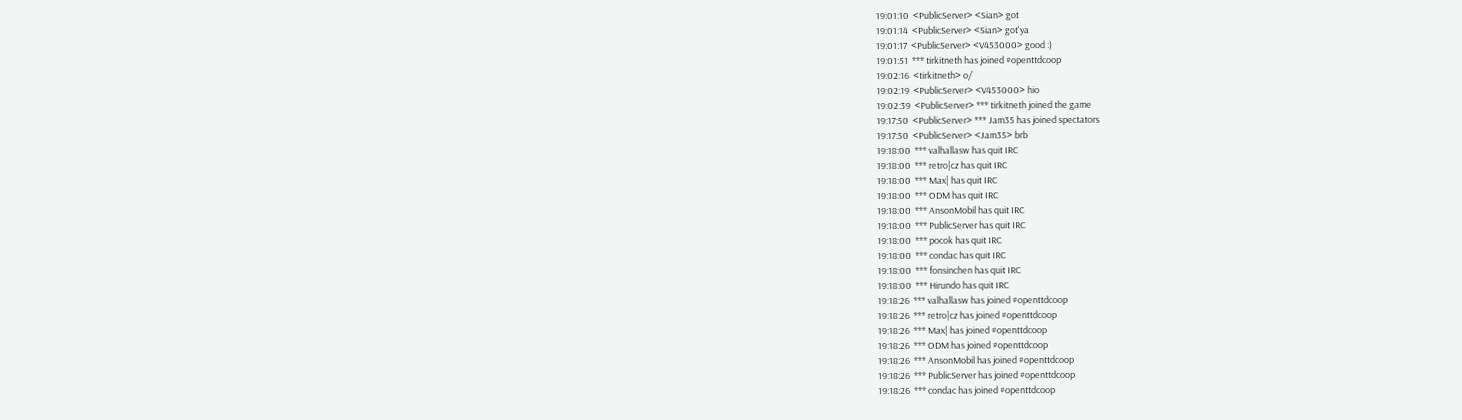19:01:10  <PublicServer> <Sian> got
19:01:14  <PublicServer> <Sian> got'ya
19:01:17  <PublicServer> <V453000> good :)
19:01:51  *** tirkitneth has joined #openttdcoop
19:02:16  <tirkitneth> o/
19:02:19  <PublicServer> <V453000> hio
19:02:39  <PublicServer> *** tirkitneth joined the game
19:17:50  <PublicServer> *** Jam35 has joined spectators
19:17:50  <PublicServer> <Jam35> brb
19:18:00  *** valhallasw has quit IRC
19:18:00  *** retro|cz has quit IRC
19:18:00  *** Max| has quit IRC
19:18:00  *** ODM has quit IRC
19:18:00  *** AnsonMobil has quit IRC
19:18:00  *** PublicServer has quit IRC
19:18:00  *** pocok has quit IRC
19:18:00  *** condac has quit IRC
19:18:00  *** fonsinchen has quit IRC
19:18:00  *** Hirundo has quit IRC
19:18:26  *** valhallasw has joined #openttdcoop
19:18:26  *** retro|cz has joined #openttdcoop
19:18:26  *** Max| has joined #openttdcoop
19:18:26  *** ODM has joined #openttdcoop
19:18:26  *** AnsonMobil has joined #openttdcoop
19:18:26  *** PublicServer has joined #openttdcoop
19:18:26  *** condac has joined #openttdcoop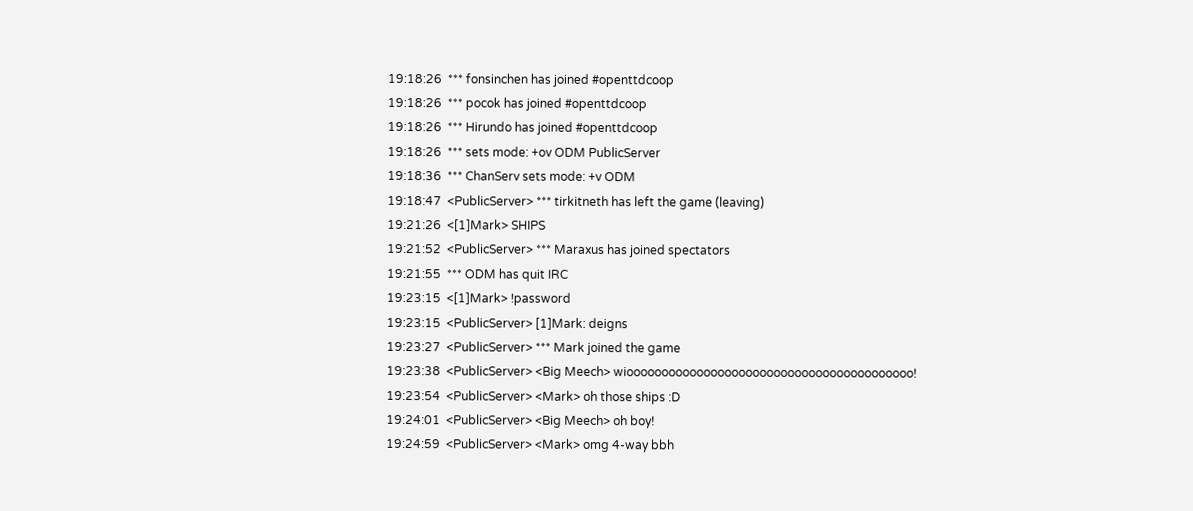19:18:26  *** fonsinchen has joined #openttdcoop
19:18:26  *** pocok has joined #openttdcoop
19:18:26  *** Hirundo has joined #openttdcoop
19:18:26  *** sets mode: +ov ODM PublicServer
19:18:36  *** ChanServ sets mode: +v ODM
19:18:47  <PublicServer> *** tirkitneth has left the game (leaving)
19:21:26  <[1]Mark> SHIPS
19:21:52  <PublicServer> *** Maraxus has joined spectators
19:21:55  *** ODM has quit IRC
19:23:15  <[1]Mark> !password
19:23:15  <PublicServer> [1]Mark: deigns
19:23:27  <PublicServer> *** Mark joined the game
19:23:38  <PublicServer> <Big Meech> wiooooooooooooooooooooooooooooooooooooooooo!
19:23:54  <PublicServer> <Mark> oh those ships :D
19:24:01  <PublicServer> <Big Meech> oh boy!
19:24:59  <PublicServer> <Mark> omg 4-way bbh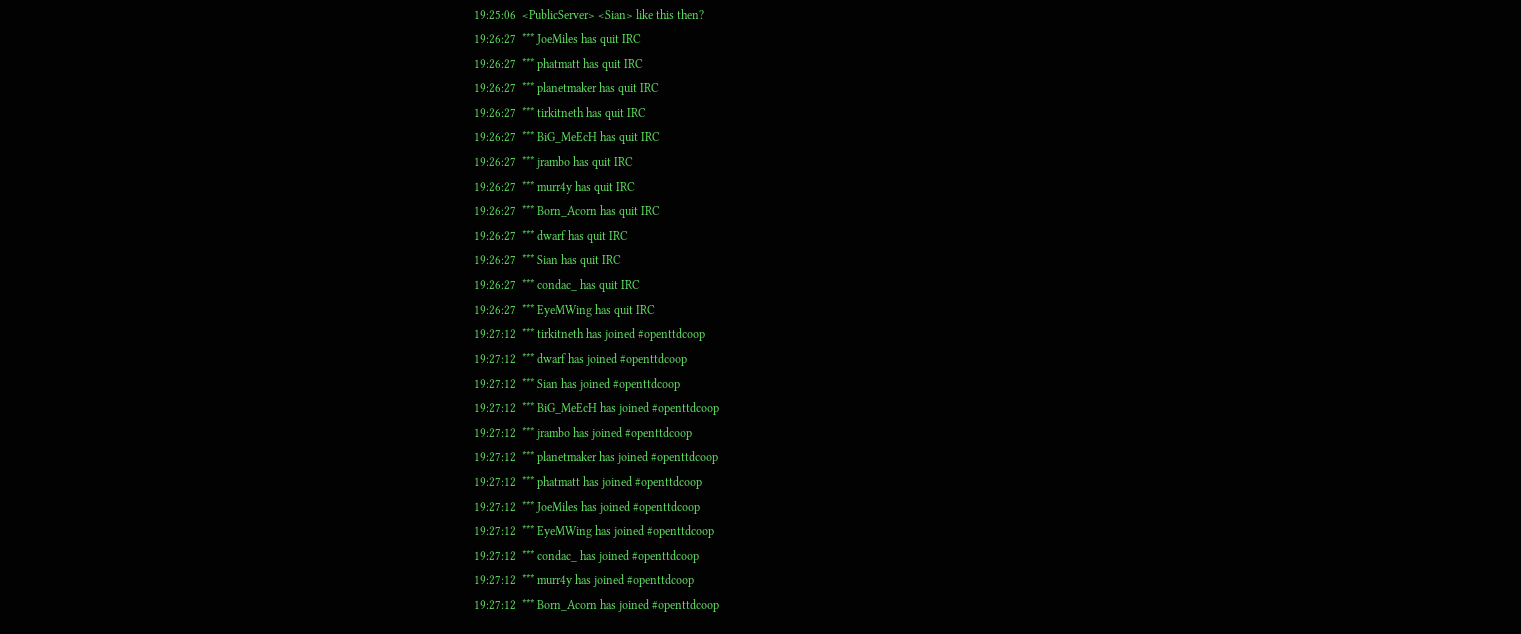19:25:06  <PublicServer> <Sian> like this then?
19:26:27  *** JoeMiles has quit IRC
19:26:27  *** phatmatt has quit IRC
19:26:27  *** planetmaker has quit IRC
19:26:27  *** tirkitneth has quit IRC
19:26:27  *** BiG_MeEcH has quit IRC
19:26:27  *** jrambo has quit IRC
19:26:27  *** murr4y has quit IRC
19:26:27  *** Born_Acorn has quit IRC
19:26:27  *** dwarf has quit IRC
19:26:27  *** Sian has quit IRC
19:26:27  *** condac_ has quit IRC
19:26:27  *** EyeMWing has quit IRC
19:27:12  *** tirkitneth has joined #openttdcoop
19:27:12  *** dwarf has joined #openttdcoop
19:27:12  *** Sian has joined #openttdcoop
19:27:12  *** BiG_MeEcH has joined #openttdcoop
19:27:12  *** jrambo has joined #openttdcoop
19:27:12  *** planetmaker has joined #openttdcoop
19:27:12  *** phatmatt has joined #openttdcoop
19:27:12  *** JoeMiles has joined #openttdcoop
19:27:12  *** EyeMWing has joined #openttdcoop
19:27:12  *** condac_ has joined #openttdcoop
19:27:12  *** murr4y has joined #openttdcoop
19:27:12  *** Born_Acorn has joined #openttdcoop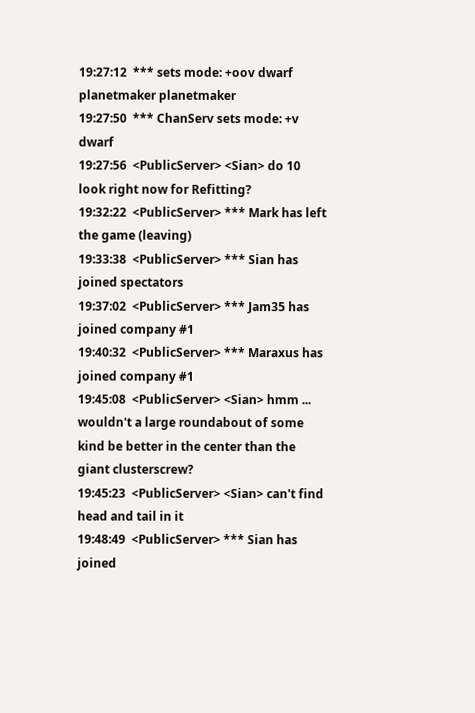19:27:12  *** sets mode: +oov dwarf planetmaker planetmaker
19:27:50  *** ChanServ sets mode: +v dwarf
19:27:56  <PublicServer> <Sian> do 10 look right now for Refitting?
19:32:22  <PublicServer> *** Mark has left the game (leaving)
19:33:38  <PublicServer> *** Sian has joined spectators
19:37:02  <PublicServer> *** Jam35 has joined company #1
19:40:32  <PublicServer> *** Maraxus has joined company #1
19:45:08  <PublicServer> <Sian> hmm ... wouldn't a large roundabout of some kind be better in the center than the giant clusterscrew?
19:45:23  <PublicServer> <Sian> can't find head and tail in it
19:48:49  <PublicServer> *** Sian has joined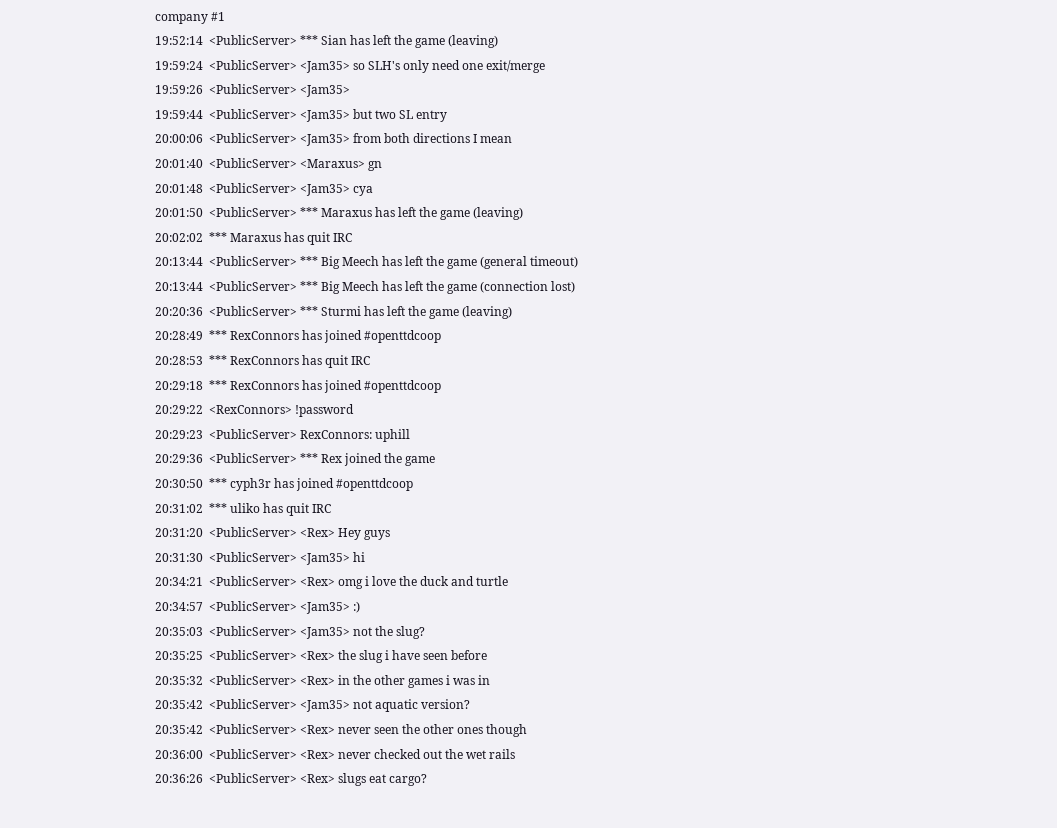company #1
19:52:14  <PublicServer> *** Sian has left the game (leaving)
19:59:24  <PublicServer> <Jam35> so SLH's only need one exit/merge
19:59:26  <PublicServer> <Jam35>
19:59:44  <PublicServer> <Jam35> but two SL entry
20:00:06  <PublicServer> <Jam35> from both directions I mean
20:01:40  <PublicServer> <Maraxus> gn
20:01:48  <PublicServer> <Jam35> cya
20:01:50  <PublicServer> *** Maraxus has left the game (leaving)
20:02:02  *** Maraxus has quit IRC
20:13:44  <PublicServer> *** Big Meech has left the game (general timeout)
20:13:44  <PublicServer> *** Big Meech has left the game (connection lost)
20:20:36  <PublicServer> *** Sturmi has left the game (leaving)
20:28:49  *** RexConnors has joined #openttdcoop
20:28:53  *** RexConnors has quit IRC
20:29:18  *** RexConnors has joined #openttdcoop
20:29:22  <RexConnors> !password
20:29:23  <PublicServer> RexConnors: uphill
20:29:36  <PublicServer> *** Rex joined the game
20:30:50  *** cyph3r has joined #openttdcoop
20:31:02  *** uliko has quit IRC
20:31:20  <PublicServer> <Rex> Hey guys
20:31:30  <PublicServer> <Jam35> hi
20:34:21  <PublicServer> <Rex> omg i love the duck and turtle
20:34:57  <PublicServer> <Jam35> :)
20:35:03  <PublicServer> <Jam35> not the slug?
20:35:25  <PublicServer> <Rex> the slug i have seen before
20:35:32  <PublicServer> <Rex> in the other games i was in
20:35:42  <PublicServer> <Jam35> not aquatic version?
20:35:42  <PublicServer> <Rex> never seen the other ones though
20:36:00  <PublicServer> <Rex> never checked out the wet rails
20:36:26  <PublicServer> <Rex> slugs eat cargo?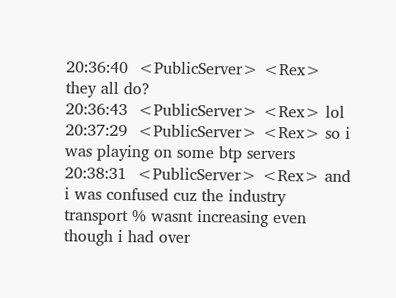20:36:40  <PublicServer> <Rex> they all do?
20:36:43  <PublicServer> <Rex> lol
20:37:29  <PublicServer> <Rex> so i was playing on some btp servers
20:38:31  <PublicServer> <Rex> and i was confused cuz the industry transport % wasnt increasing even though i had over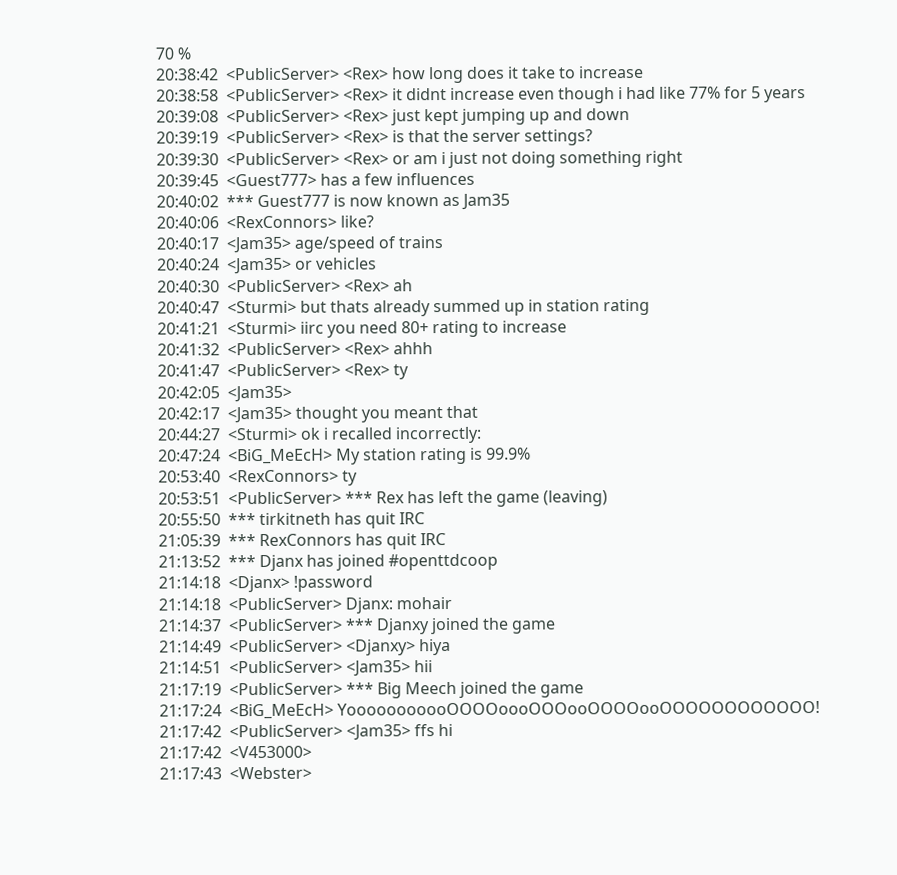70 %
20:38:42  <PublicServer> <Rex> how long does it take to increase
20:38:58  <PublicServer> <Rex> it didnt increase even though i had like 77% for 5 years
20:39:08  <PublicServer> <Rex> just kept jumping up and down
20:39:19  <PublicServer> <Rex> is that the server settings?
20:39:30  <PublicServer> <Rex> or am i just not doing something right
20:39:45  <Guest777> has a few influences
20:40:02  *** Guest777 is now known as Jam35
20:40:06  <RexConnors> like?
20:40:17  <Jam35> age/speed of trains
20:40:24  <Jam35> or vehicles
20:40:30  <PublicServer> <Rex> ah
20:40:47  <Sturmi> but thats already summed up in station rating
20:41:21  <Sturmi> iirc you need 80+ rating to increase
20:41:32  <PublicServer> <Rex> ahhh
20:41:47  <PublicServer> <Rex> ty
20:42:05  <Jam35>
20:42:17  <Jam35> thought you meant that
20:44:27  <Sturmi> ok i recalled incorrectly:
20:47:24  <BiG_MeEcH> My station rating is 99.9%
20:53:40  <RexConnors> ty
20:53:51  <PublicServer> *** Rex has left the game (leaving)
20:55:50  *** tirkitneth has quit IRC
21:05:39  *** RexConnors has quit IRC
21:13:52  *** Djanx has joined #openttdcoop
21:14:18  <Djanx> !password
21:14:18  <PublicServer> Djanx: mohair
21:14:37  <PublicServer> *** Djanxy joined the game
21:14:49  <PublicServer> <Djanxy> hiya
21:14:51  <PublicServer> <Jam35> hii
21:17:19  <PublicServer> *** Big Meech joined the game
21:17:24  <BiG_MeEcH> YooooooooooOOOOoooOOOooOOOOooOOOOOOOOOOOO!
21:17:42  <PublicServer> <Jam35> ffs hi
21:17:42  <V453000>
21:17:43  <Webster>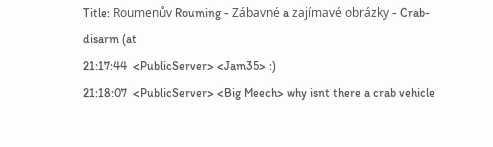Title: Roumenův Rouming - Zábavné a zajímavé obrázky - Crab-disarm (at
21:17:44  <PublicServer> <Jam35> :)
21:18:07  <PublicServer> <Big Meech> why isnt there a crab vehicle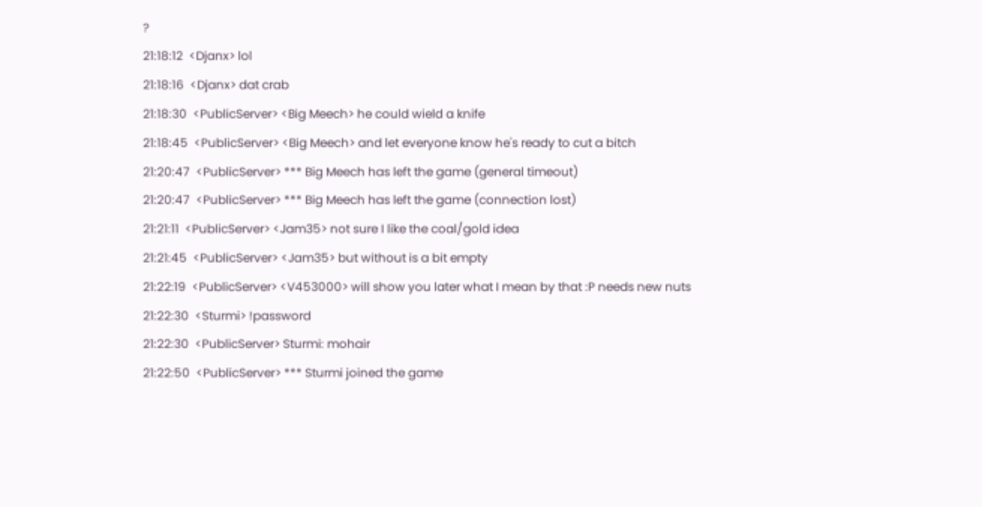?
21:18:12  <Djanx> lol
21:18:16  <Djanx> dat crab
21:18:30  <PublicServer> <Big Meech> he could wield a knife
21:18:45  <PublicServer> <Big Meech> and let everyone know he's ready to cut a bitch
21:20:47  <PublicServer> *** Big Meech has left the game (general timeout)
21:20:47  <PublicServer> *** Big Meech has left the game (connection lost)
21:21:11  <PublicServer> <Jam35> not sure I like the coal/gold idea
21:21:45  <PublicServer> <Jam35> but without is a bit empty
21:22:19  <PublicServer> <V453000> will show you later what I mean by that :P needs new nuts
21:22:30  <Sturmi> !password
21:22:30  <PublicServer> Sturmi: mohair
21:22:50  <PublicServer> *** Sturmi joined the game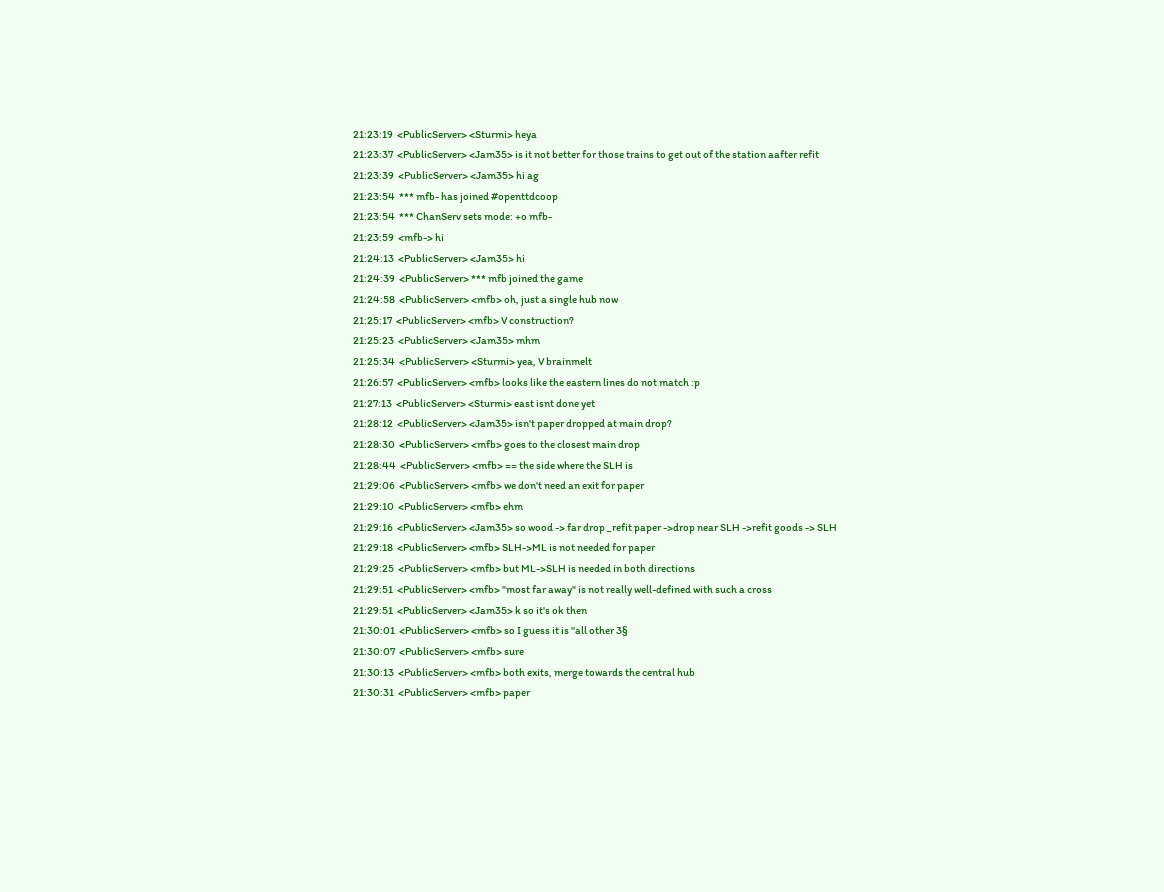21:23:19  <PublicServer> <Sturmi> heya
21:23:37  <PublicServer> <Jam35> is it not better for those trains to get out of the station aafter refit
21:23:39  <PublicServer> <Jam35> hi ag
21:23:54  *** mfb- has joined #openttdcoop
21:23:54  *** ChanServ sets mode: +o mfb-
21:23:59  <mfb-> hi
21:24:13  <PublicServer> <Jam35> hi
21:24:39  <PublicServer> *** mfb joined the game
21:24:58  <PublicServer> <mfb> oh, just a single hub now
21:25:17  <PublicServer> <mfb> V construction?
21:25:23  <PublicServer> <Jam35> mhm
21:25:34  <PublicServer> <Sturmi> yea, V brainmelt
21:26:57  <PublicServer> <mfb> looks like the eastern lines do not match :p
21:27:13  <PublicServer> <Sturmi> east isnt done yet
21:28:12  <PublicServer> <Jam35> isn't paper dropped at main drop?
21:28:30  <PublicServer> <mfb> goes to the closest main drop
21:28:44  <PublicServer> <mfb> == the side where the SLH is
21:29:06  <PublicServer> <mfb> we don't need an exit for paper
21:29:10  <PublicServer> <mfb> ehm
21:29:16  <PublicServer> <Jam35> so wood -> far drop _refit paper ->drop near SLH ->refit goods -> SLH
21:29:18  <PublicServer> <mfb> SLH->ML is not needed for paper
21:29:25  <PublicServer> <mfb> but ML->SLH is needed in both directions
21:29:51  <PublicServer> <mfb> "most far away" is not really well-defined with such a cross
21:29:51  <PublicServer> <Jam35> k so it's ok then
21:30:01  <PublicServer> <mfb> so I guess it is "all other 3§
21:30:07  <PublicServer> <mfb> sure
21:30:13  <PublicServer> <mfb> both exits, merge towards the central hub
21:30:31  <PublicServer> <mfb> paper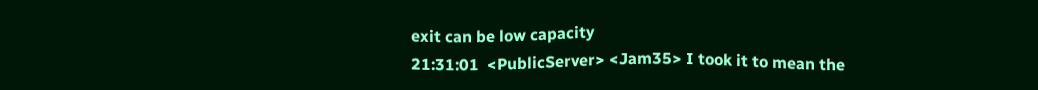exit can be low capacity
21:31:01  <PublicServer> <Jam35> I took it to mean the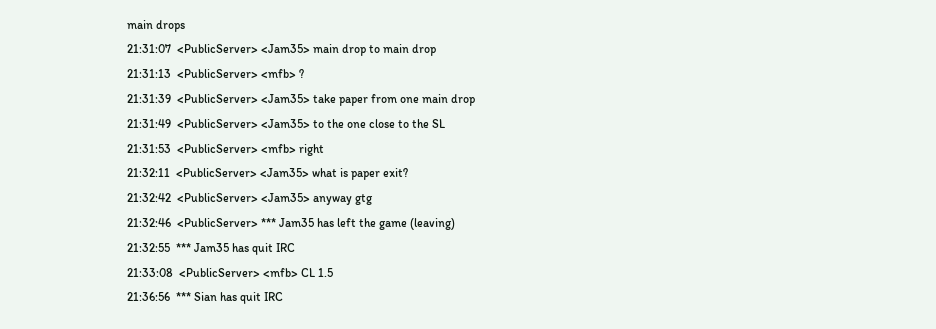main drops
21:31:07  <PublicServer> <Jam35> main drop to main drop
21:31:13  <PublicServer> <mfb> ?
21:31:39  <PublicServer> <Jam35> take paper from one main drop
21:31:49  <PublicServer> <Jam35> to the one close to the SL
21:31:53  <PublicServer> <mfb> right
21:32:11  <PublicServer> <Jam35> what is paper exit?
21:32:42  <PublicServer> <Jam35> anyway gtg
21:32:46  <PublicServer> *** Jam35 has left the game (leaving)
21:32:55  *** Jam35 has quit IRC
21:33:08  <PublicServer> <mfb> CL 1.5
21:36:56  *** Sian has quit IRC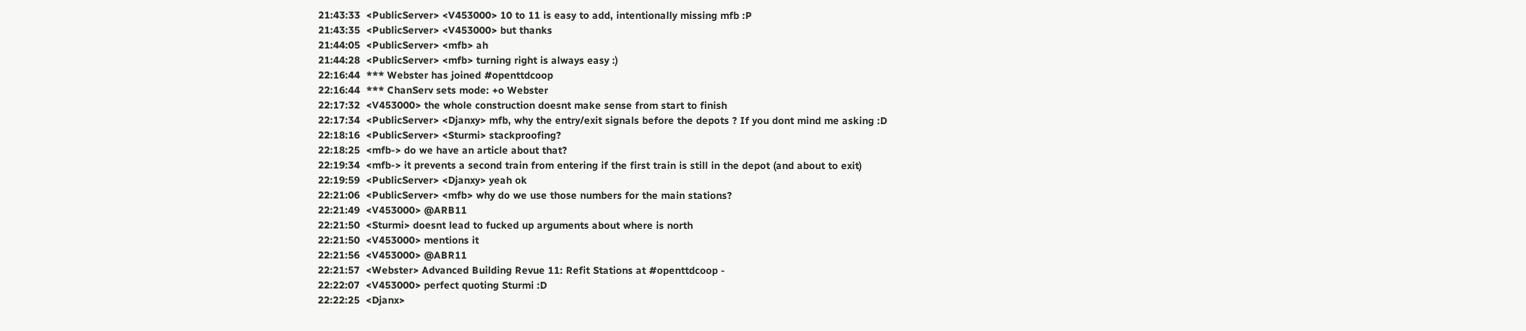21:43:33  <PublicServer> <V453000> 10 to 11 is easy to add, intentionally missing mfb :P
21:43:35  <PublicServer> <V453000> but thanks
21:44:05  <PublicServer> <mfb> ah
21:44:28  <PublicServer> <mfb> turning right is always easy :)
22:16:44  *** Webster has joined #openttdcoop
22:16:44  *** ChanServ sets mode: +o Webster
22:17:32  <V453000> the whole construction doesnt make sense from start to finish
22:17:34  <PublicServer> <Djanxy> mfb, why the entry/exit signals before the depots ? If you dont mind me asking :D
22:18:16  <PublicServer> <Sturmi> stackproofing?
22:18:25  <mfb-> do we have an article about that?
22:19:34  <mfb-> it prevents a second train from entering if the first train is still in the depot (and about to exit)
22:19:59  <PublicServer> <Djanxy> yeah ok
22:21:06  <PublicServer> <mfb> why do we use those numbers for the main stations?
22:21:49  <V453000> @ARB11
22:21:50  <Sturmi> doesnt lead to fucked up arguments about where is north
22:21:50  <V453000> mentions it
22:21:56  <V453000> @ABR11
22:21:57  <Webster> Advanced Building Revue 11: Refit Stations at #openttdcoop -
22:22:07  <V453000> perfect quoting Sturmi :D
22:22:25  <Djanx>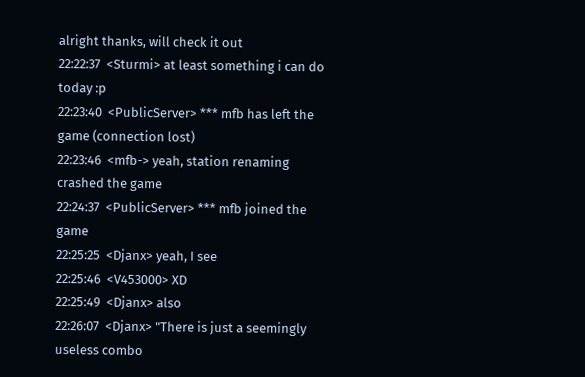alright thanks, will check it out
22:22:37  <Sturmi> at least something i can do today :p
22:23:40  <PublicServer> *** mfb has left the game (connection lost)
22:23:46  <mfb-> yeah, station renaming crashed the game
22:24:37  <PublicServer> *** mfb joined the game
22:25:25  <Djanx> yeah, I see
22:25:46  <V453000> XD
22:25:49  <Djanx> also
22:26:07  <Djanx> "There is just a seemingly useless combo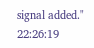signal added."
22:26:19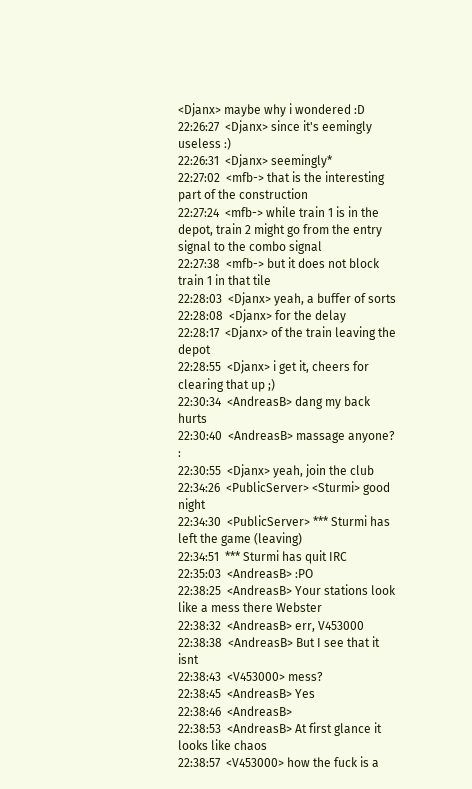<Djanx> maybe why i wondered :D
22:26:27  <Djanx> since it's eemingly useless :)
22:26:31  <Djanx> seemingly*
22:27:02  <mfb-> that is the interesting part of the construction
22:27:24  <mfb-> while train 1 is in the depot, train 2 might go from the entry signal to the combo signal
22:27:38  <mfb-> but it does not block train 1 in that tile
22:28:03  <Djanx> yeah, a buffer of sorts
22:28:08  <Djanx> for the delay
22:28:17  <Djanx> of the train leaving the depot
22:28:55  <Djanx> i get it, cheers for clearing that up ;)
22:30:34  <AndreasB> dang my back hurts
22:30:40  <AndreasB> massage anyone? :
22:30:55  <Djanx> yeah, join the club
22:34:26  <PublicServer> <Sturmi> good night
22:34:30  <PublicServer> *** Sturmi has left the game (leaving)
22:34:51  *** Sturmi has quit IRC
22:35:03  <AndreasB> :PO
22:38:25  <AndreasB> Your stations look like a mess there Webster
22:38:32  <AndreasB> err, V453000
22:38:38  <AndreasB> But I see that it isnt
22:38:43  <V453000> mess?
22:38:45  <AndreasB> Yes
22:38:46  <AndreasB>
22:38:53  <AndreasB> At first glance it looks like chaos
22:38:57  <V453000> how the fuck is a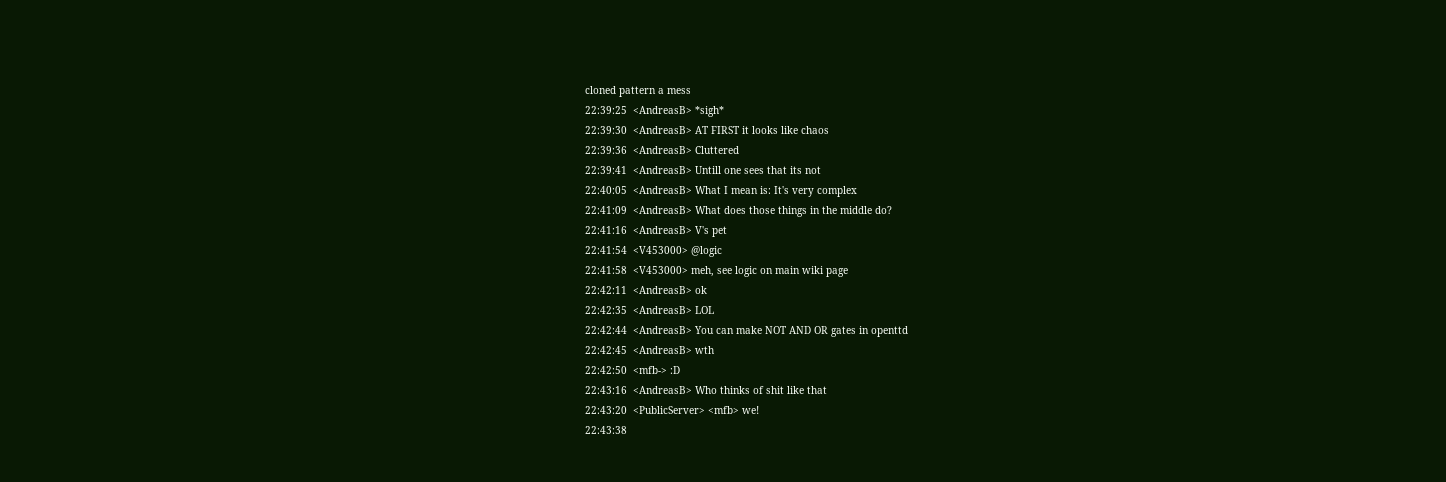cloned pattern a mess
22:39:25  <AndreasB> *sigh*
22:39:30  <AndreasB> AT FIRST it looks like chaos
22:39:36  <AndreasB> Cluttered
22:39:41  <AndreasB> Untill one sees that its not
22:40:05  <AndreasB> What I mean is: It's very complex
22:41:09  <AndreasB> What does those things in the middle do?
22:41:16  <AndreasB> V's pet
22:41:54  <V453000> @logic
22:41:58  <V453000> meh, see logic on main wiki page
22:42:11  <AndreasB> ok
22:42:35  <AndreasB> LOL
22:42:44  <AndreasB> You can make NOT AND OR gates in openttd
22:42:45  <AndreasB> wth
22:42:50  <mfb-> :D
22:43:16  <AndreasB> Who thinks of shit like that
22:43:20  <PublicServer> <mfb> we!
22:43:38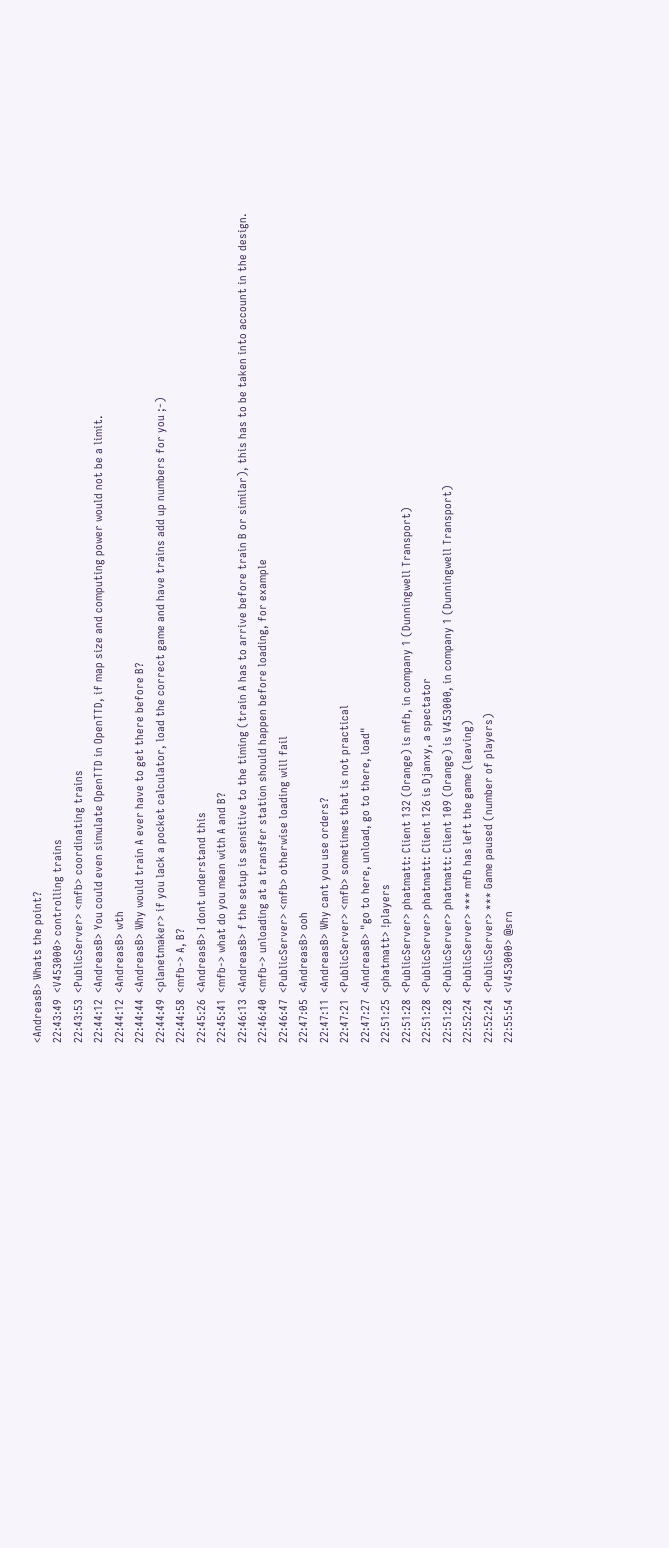<AndreasB> Whats the point?
22:43:49  <V453000> controlling trains
22:43:53  <PublicServer> <mfb> coordinating trains
22:44:12  <AndreasB> You could even simulate OpenTTD in OpenTTD, if map size and computing power would not be a limit.
22:44:12  <AndreasB> wth
22:44:44  <AndreasB> Why would train A ever have to get there before B?
22:44:49  <planetmaker> if you lack a pocket calculator, load the correct game and have trains add up numbers for you ;-)
22:44:58  <mfb-> A, B?
22:45:26  <AndreasB> I dont understand this
22:45:41  <mfb-> what do you mean with A and B?
22:46:13  <AndreasB> f the setup is sensitive to the timing (train A has to arrive before train B or similar), this has to be taken into account in the design.
22:46:40  <mfb-> unloading at a transfer station should happen before loading, for example
22:46:47  <PublicServer> <mfb> otherwise loading will fail
22:47:05  <AndreasB> ooh
22:47:11  <AndreasB> Why cant you use orders?
22:47:21  <PublicServer> <mfb> sometimes that is not practical
22:47:27  <AndreasB> "go to here, unload, go to there, load"
22:51:25  <phatmatt> !players
22:51:28  <PublicServer> phatmatt: Client 132 (Orange) is mfb, in company 1 (Dunningwell Transport)
22:51:28  <PublicServer> phatmatt: Client 126 is Djanxy, a spectator
22:51:28  <PublicServer> phatmatt: Client 109 (Orange) is V453000, in company 1 (Dunningwell Transport)
22:52:24  <PublicServer> *** mfb has left the game (leaving)
22:52:24  <PublicServer> *** Game paused (number of players)
22:55:54  <V453000> @srn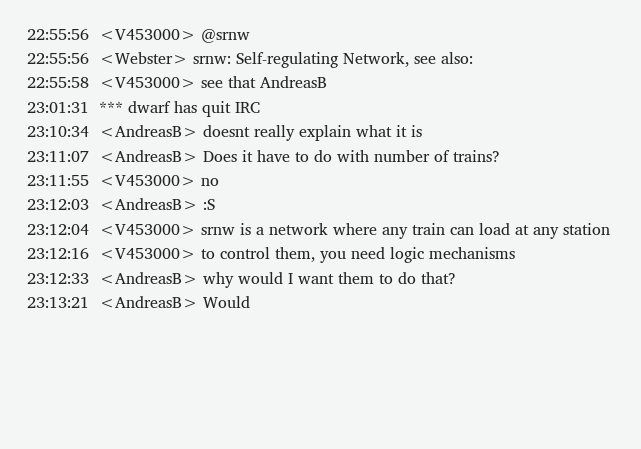22:55:56  <V453000> @srnw
22:55:56  <Webster> srnw: Self-regulating Network, see also:
22:55:58  <V453000> see that AndreasB
23:01:31  *** dwarf has quit IRC
23:10:34  <AndreasB> doesnt really explain what it is
23:11:07  <AndreasB> Does it have to do with number of trains?
23:11:55  <V453000> no
23:12:03  <AndreasB> :S
23:12:04  <V453000> srnw is a network where any train can load at any station
23:12:16  <V453000> to control them, you need logic mechanisms
23:12:33  <AndreasB> why would I want them to do that?
23:13:21  <AndreasB> Would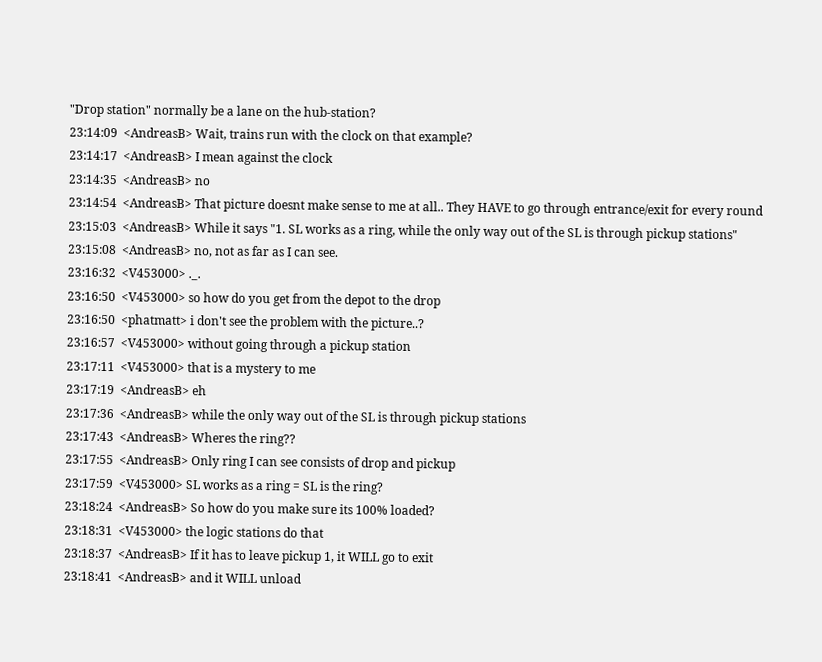"Drop station" normally be a lane on the hub-station?
23:14:09  <AndreasB> Wait, trains run with the clock on that example?
23:14:17  <AndreasB> I mean against the clock
23:14:35  <AndreasB> no
23:14:54  <AndreasB> That picture doesnt make sense to me at all.. They HAVE to go through entrance/exit for every round
23:15:03  <AndreasB> While it says "1. SL works as a ring, while the only way out of the SL is through pickup stations"
23:15:08  <AndreasB> no, not as far as I can see.
23:16:32  <V453000> ._.
23:16:50  <V453000> so how do you get from the depot to the drop
23:16:50  <phatmatt> i don't see the problem with the picture..?
23:16:57  <V453000> without going through a pickup station
23:17:11  <V453000> that is a mystery to me
23:17:19  <AndreasB> eh
23:17:36  <AndreasB> while the only way out of the SL is through pickup stations
23:17:43  <AndreasB> Wheres the ring??
23:17:55  <AndreasB> Only ring I can see consists of drop and pickup
23:17:59  <V453000> SL works as a ring = SL is the ring?
23:18:24  <AndreasB> So how do you make sure its 100% loaded?
23:18:31  <V453000> the logic stations do that
23:18:37  <AndreasB> If it has to leave pickup 1, it WILL go to exit
23:18:41  <AndreasB> and it WILL unload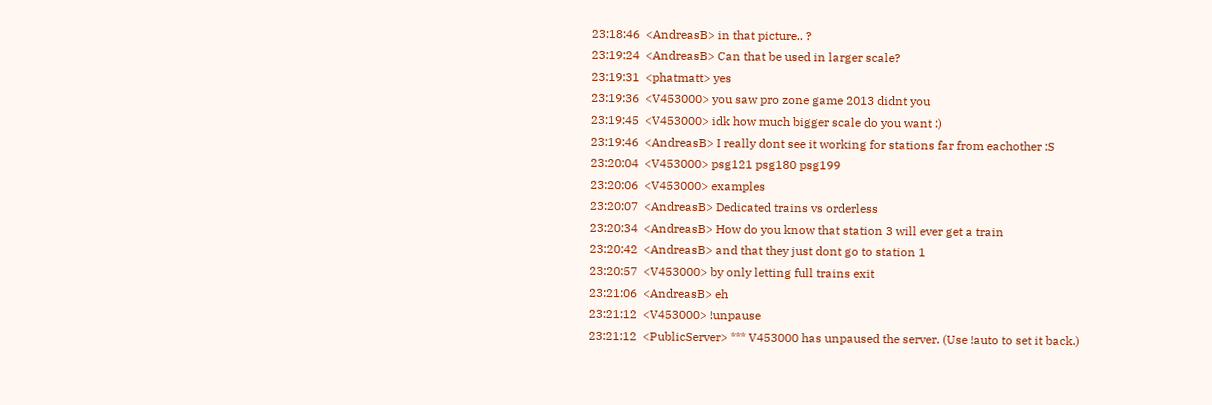23:18:46  <AndreasB> in that picture.. ?
23:19:24  <AndreasB> Can that be used in larger scale?
23:19:31  <phatmatt> yes
23:19:36  <V453000> you saw pro zone game 2013 didnt you
23:19:45  <V453000> idk how much bigger scale do you want :)
23:19:46  <AndreasB> I really dont see it working for stations far from eachother :S
23:20:04  <V453000> psg121 psg180 psg199
23:20:06  <V453000> examples
23:20:07  <AndreasB> Dedicated trains vs orderless
23:20:34  <AndreasB> How do you know that station 3 will ever get a train
23:20:42  <AndreasB> and that they just dont go to station 1
23:20:57  <V453000> by only letting full trains exit
23:21:06  <AndreasB> eh
23:21:12  <V453000> !unpause
23:21:12  <PublicServer> *** V453000 has unpaused the server. (Use !auto to set it back.)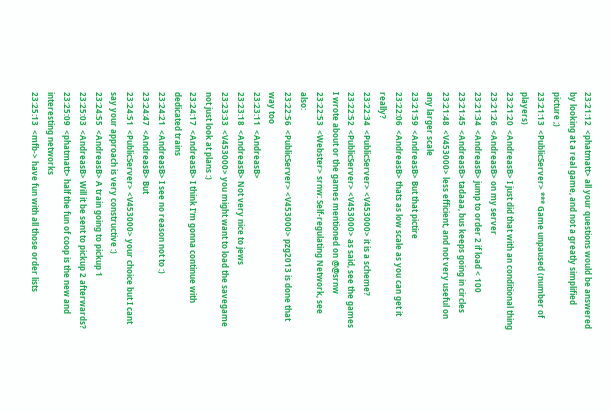23:21:12  <phatmatt> all your questions would be answered by looking at a real game, and not a greatly simplified picture ;)
23:21:13  <PublicServer> *** Game unpaused (number of players)
23:21:20  <AndreasB> I just did that with an conditional thing
23:21:26  <AndreasB> on my server
23:21:34  <AndreasB> jump to order 2 if load < 100
23:21:45  <AndreasB> tadaaa, bus keeps going in circles
23:21:48  <V453000> less efficient, and not very useful on any larger scale
23:21:59  <AndreasB> But that pictire
23:22:06  <AndreasB> thats as low scale as you can get it really?
23:22:34  <PublicServer> <V453000> it is a scheme?
23:22:52  <PublicServer> <V453000> as said, see the games I wrote about or the games mentioned on @@srnw
23:22:53  <Webster> srnw: Self-regulating Network, see also:
23:22:56  <PublicServer> <V453000> pzg2013 is done that way too
23:23:11  <AndreasB>
23:23:18  <AndreasB> Not very nice to jews
23:23:33  <V453000> you might want to load the savegame not just look at plans :)
23:24:17  <AndreasB> I think I'm gonna continue with dedicated trains
23:24:21  <AndreasB> I see no reason not to :)
23:24:47  <AndreasB> But
23:24:51  <PublicServer> <V453000> your choice but I cant say your approach is very constructive :)
23:24:55  <AndreasB> A train going to pickup 1
23:25:03  <AndreasB> Will it be sent to pickup 2 afterwards?
23:25:09  <phatmatt> half the fun of coop is the new and interesting networks
23:25:13  <mfb-> have fun with all those order lists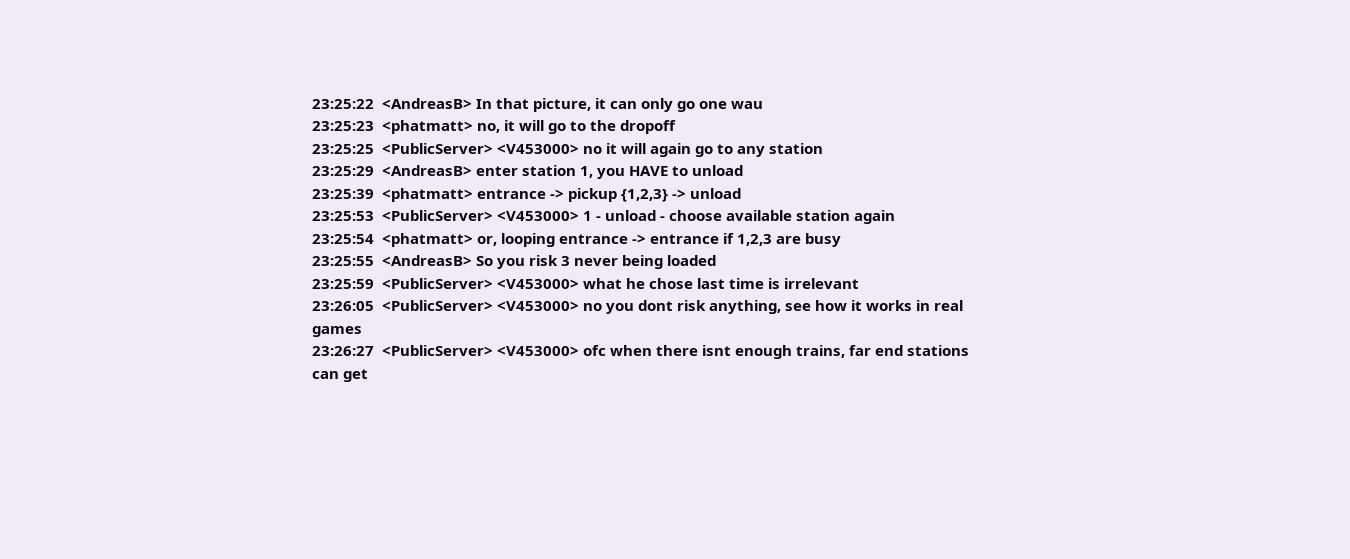23:25:22  <AndreasB> In that picture, it can only go one wau
23:25:23  <phatmatt> no, it will go to the dropoff
23:25:25  <PublicServer> <V453000> no it will again go to any station
23:25:29  <AndreasB> enter station 1, you HAVE to unload
23:25:39  <phatmatt> entrance -> pickup {1,2,3} -> unload
23:25:53  <PublicServer> <V453000> 1 - unload - choose available station again
23:25:54  <phatmatt> or, looping entrance -> entrance if 1,2,3 are busy
23:25:55  <AndreasB> So you risk 3 never being loaded
23:25:59  <PublicServer> <V453000> what he chose last time is irrelevant
23:26:05  <PublicServer> <V453000> no you dont risk anything, see how it works in real games
23:26:27  <PublicServer> <V453000> ofc when there isnt enough trains, far end stations can get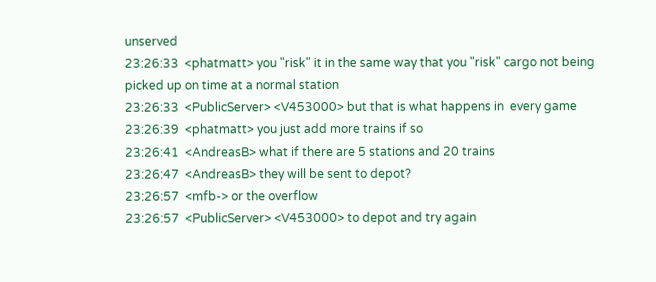unserved
23:26:33  <phatmatt> you "risk" it in the same way that you "risk" cargo not being picked up on time at a normal station
23:26:33  <PublicServer> <V453000> but that is what happens in  every game
23:26:39  <phatmatt> you just add more trains if so
23:26:41  <AndreasB> what if there are 5 stations and 20 trains
23:26:47  <AndreasB> they will be sent to depot?
23:26:57  <mfb-> or the overflow
23:26:57  <PublicServer> <V453000> to depot and try again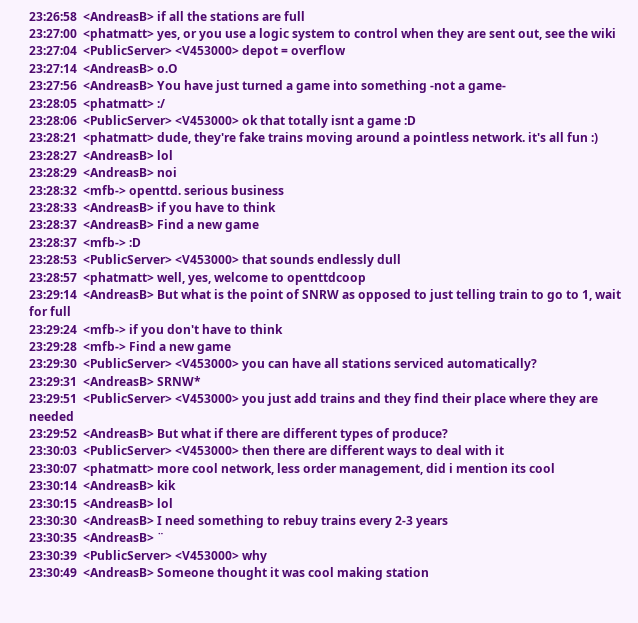23:26:58  <AndreasB> if all the stations are full
23:27:00  <phatmatt> yes, or you use a logic system to control when they are sent out, see the wiki
23:27:04  <PublicServer> <V453000> depot = overflow
23:27:14  <AndreasB> o.O
23:27:56  <AndreasB> You have just turned a game into something -not a game-
23:28:05  <phatmatt> :/
23:28:06  <PublicServer> <V453000> ok that totally isnt a game :D
23:28:21  <phatmatt> dude, they're fake trains moving around a pointless network. it's all fun :)
23:28:27  <AndreasB> lol
23:28:29  <AndreasB> noi
23:28:32  <mfb-> openttd. serious business
23:28:33  <AndreasB> if you have to think
23:28:37  <AndreasB> Find a new game
23:28:37  <mfb-> :D
23:28:53  <PublicServer> <V453000> that sounds endlessly dull
23:28:57  <phatmatt> well, yes, welcome to openttdcoop
23:29:14  <AndreasB> But what is the point of SNRW as opposed to just telling train to go to 1, wait for full
23:29:24  <mfb-> if you don't have to think
23:29:28  <mfb-> Find a new game
23:29:30  <PublicServer> <V453000> you can have all stations serviced automatically?
23:29:31  <AndreasB> SRNW*
23:29:51  <PublicServer> <V453000> you just add trains and they find their place where they are needed
23:29:52  <AndreasB> But what if there are different types of produce?
23:30:03  <PublicServer> <V453000> then there are different ways to deal with it
23:30:07  <phatmatt> more cool network, less order management, did i mention its cool
23:30:14  <AndreasB> kik
23:30:15  <AndreasB> lol
23:30:30  <AndreasB> I need something to rebuy trains every 2-3 years
23:30:35  <AndreasB> ¨
23:30:39  <PublicServer> <V453000> why
23:30:49  <AndreasB> Someone thought it was cool making station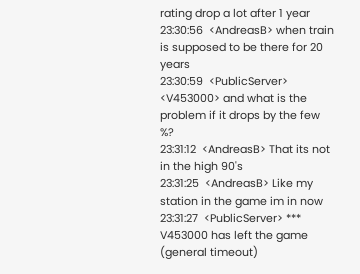rating drop a lot after 1 year
23:30:56  <AndreasB> when train is supposed to be there for 20 years
23:30:59  <PublicServer> <V453000> and what is the problem if it drops by the few %?
23:31:12  <AndreasB> That its not in the high 90's
23:31:25  <AndreasB> Like my station in the game im in now
23:31:27  <PublicServer> *** V453000 has left the game (general timeout)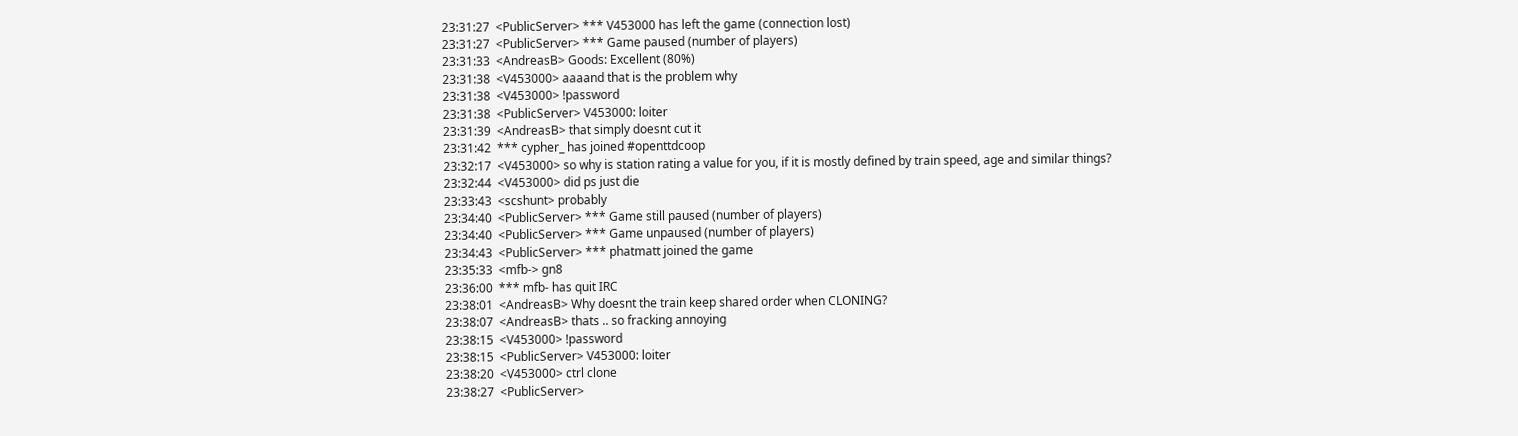23:31:27  <PublicServer> *** V453000 has left the game (connection lost)
23:31:27  <PublicServer> *** Game paused (number of players)
23:31:33  <AndreasB> Goods: Excellent (80%)
23:31:38  <V453000> aaaand that is the problem why
23:31:38  <V453000> !password
23:31:38  <PublicServer> V453000: loiter
23:31:39  <AndreasB> that simply doesnt cut it
23:31:42  *** cypher_ has joined #openttdcoop
23:32:17  <V453000> so why is station rating a value for you, if it is mostly defined by train speed, age and similar things?
23:32:44  <V453000> did ps just die
23:33:43  <scshunt> probably
23:34:40  <PublicServer> *** Game still paused (number of players)
23:34:40  <PublicServer> *** Game unpaused (number of players)
23:34:43  <PublicServer> *** phatmatt joined the game
23:35:33  <mfb-> gn8
23:36:00  *** mfb- has quit IRC
23:38:01  <AndreasB> Why doesnt the train keep shared order when CLONING?
23:38:07  <AndreasB> thats .. so fracking annoying
23:38:15  <V453000> !password
23:38:15  <PublicServer> V453000: loiter
23:38:20  <V453000> ctrl clone
23:38:27  <PublicServer>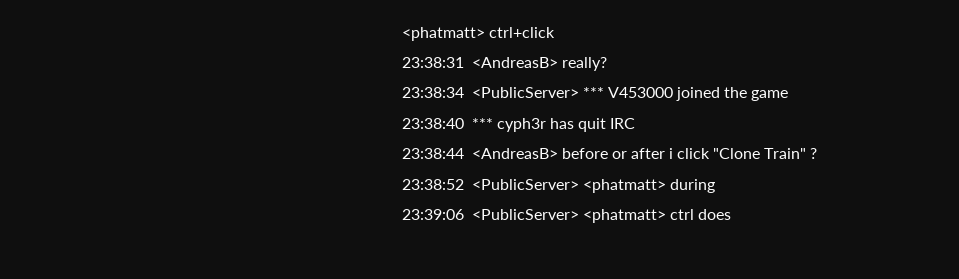<phatmatt> ctrl+click
23:38:31  <AndreasB> really?
23:38:34  <PublicServer> *** V453000 joined the game
23:38:40  *** cyph3r has quit IRC
23:38:44  <AndreasB> before or after i click "Clone Train" ?
23:38:52  <PublicServer> <phatmatt> during
23:39:06  <PublicServer> <phatmatt> ctrl does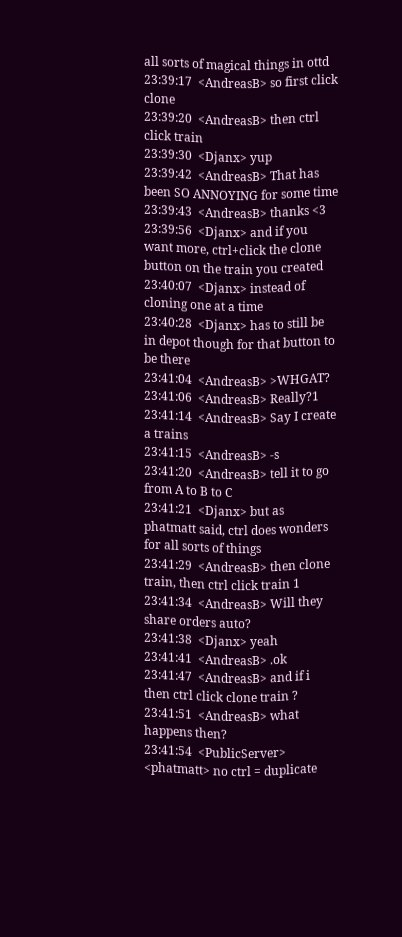all sorts of magical things in ottd
23:39:17  <AndreasB> so first click clone
23:39:20  <AndreasB> then ctrl click train
23:39:30  <Djanx> yup
23:39:42  <AndreasB> That has been SO ANNOYING for some time
23:39:43  <AndreasB> thanks <3
23:39:56  <Djanx> and if you want more, ctrl+click the clone button on the train you created
23:40:07  <Djanx> instead of cloning one at a time
23:40:28  <Djanx> has to still be in depot though for that button to be there
23:41:04  <AndreasB> >WHGAT?
23:41:06  <AndreasB> Really?1
23:41:14  <AndreasB> Say I create a trains
23:41:15  <AndreasB> -s
23:41:20  <AndreasB> tell it to go from A to B to C
23:41:21  <Djanx> but as phatmatt said, ctrl does wonders for all sorts of things
23:41:29  <AndreasB> then clone train, then ctrl click train 1
23:41:34  <AndreasB> Will they share orders auto?
23:41:38  <Djanx> yeah
23:41:41  <AndreasB> .ok
23:41:47  <AndreasB> and if i then ctrl click clone train ?
23:41:51  <AndreasB> what happens then?
23:41:54  <PublicServer> <phatmatt> no ctrl = duplicate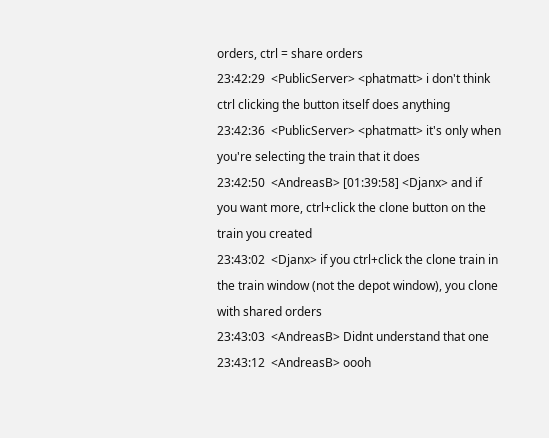orders, ctrl = share orders
23:42:29  <PublicServer> <phatmatt> i don't think ctrl clicking the button itself does anything
23:42:36  <PublicServer> <phatmatt> it's only when you're selecting the train that it does
23:42:50  <AndreasB> [01:39:58] <Djanx> and if you want more, ctrl+click the clone button on the train you created
23:43:02  <Djanx> if you ctrl+click the clone train in the train window (not the depot window), you clone with shared orders
23:43:03  <AndreasB> Didnt understand that one
23:43:12  <AndreasB> oooh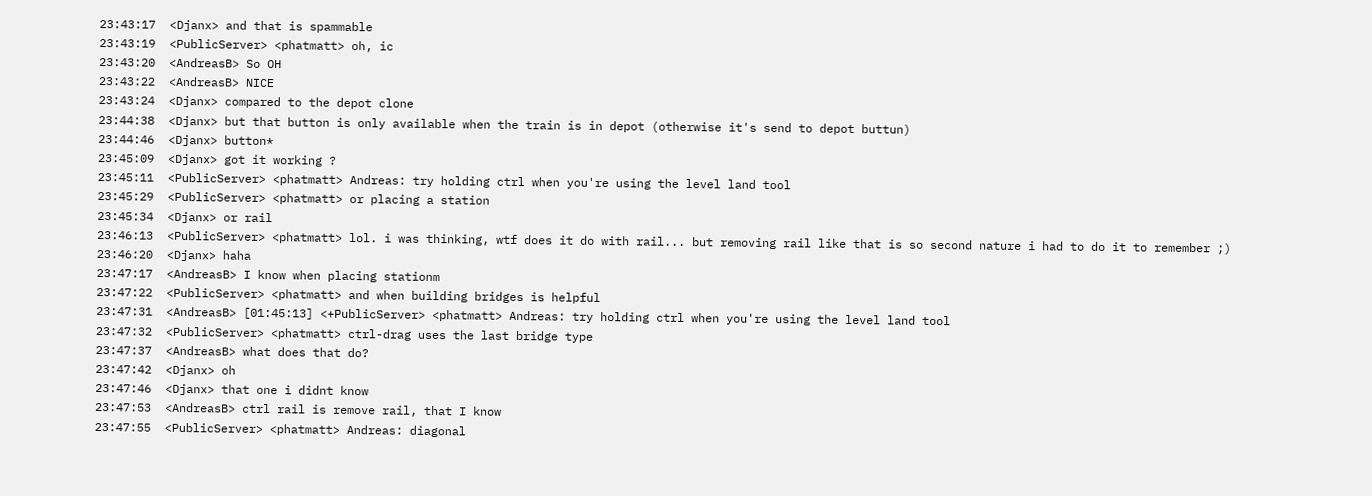23:43:17  <Djanx> and that is spammable
23:43:19  <PublicServer> <phatmatt> oh, ic
23:43:20  <AndreasB> So OH
23:43:22  <AndreasB> NICE
23:43:24  <Djanx> compared to the depot clone
23:44:38  <Djanx> but that button is only available when the train is in depot (otherwise it's send to depot buttun)
23:44:46  <Djanx> button*
23:45:09  <Djanx> got it working ?
23:45:11  <PublicServer> <phatmatt> Andreas: try holding ctrl when you're using the level land tool
23:45:29  <PublicServer> <phatmatt> or placing a station
23:45:34  <Djanx> or rail
23:46:13  <PublicServer> <phatmatt> lol. i was thinking, wtf does it do with rail... but removing rail like that is so second nature i had to do it to remember ;)
23:46:20  <Djanx> haha
23:47:17  <AndreasB> I know when placing stationm
23:47:22  <PublicServer> <phatmatt> and when building bridges is helpful
23:47:31  <AndreasB> [01:45:13] <+PublicServer> <phatmatt> Andreas: try holding ctrl when you're using the level land tool
23:47:32  <PublicServer> <phatmatt> ctrl-drag uses the last bridge type
23:47:37  <AndreasB> what does that do?
23:47:42  <Djanx> oh
23:47:46  <Djanx> that one i didnt know
23:47:53  <AndreasB> ctrl rail is remove rail, that I know
23:47:55  <PublicServer> <phatmatt> Andreas: diagonal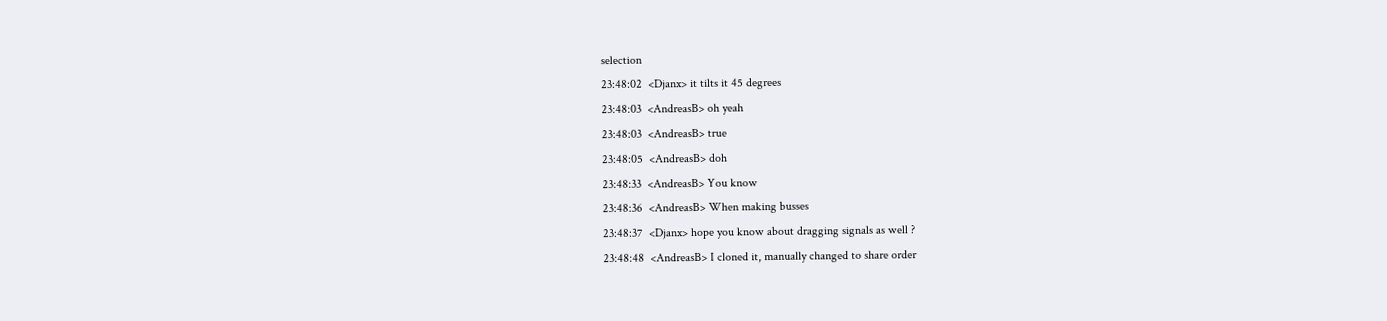selection
23:48:02  <Djanx> it tilts it 45 degrees
23:48:03  <AndreasB> oh yeah
23:48:03  <AndreasB> true
23:48:05  <AndreasB> doh
23:48:33  <AndreasB> You know
23:48:36  <AndreasB> When making busses
23:48:37  <Djanx> hope you know about dragging signals as well ?
23:48:48  <AndreasB> I cloned it, manually changed to share order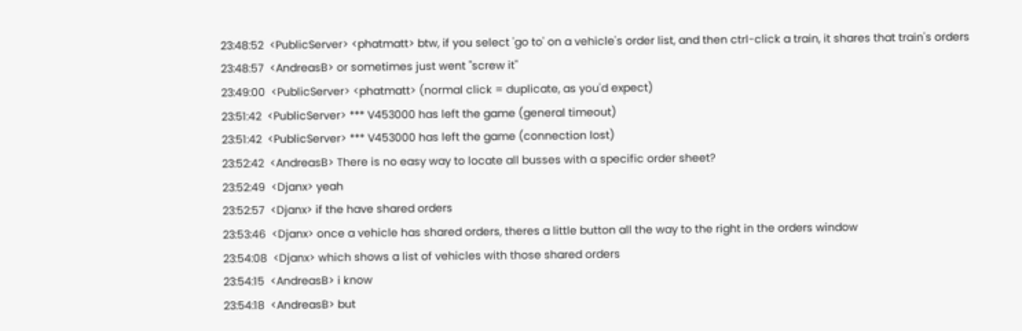23:48:52  <PublicServer> <phatmatt> btw, if you select 'go to' on a vehicle's order list, and then ctrl-click a train, it shares that train's orders
23:48:57  <AndreasB> or sometimes just went "screw it"
23:49:00  <PublicServer> <phatmatt> (normal click = duplicate, as you'd expect)
23:51:42  <PublicServer> *** V453000 has left the game (general timeout)
23:51:42  <PublicServer> *** V453000 has left the game (connection lost)
23:52:42  <AndreasB> There is no easy way to locate all busses with a specific order sheet?
23:52:49  <Djanx> yeah
23:52:57  <Djanx> if the have shared orders
23:53:46  <Djanx> once a vehicle has shared orders, theres a little button all the way to the right in the orders window
23:54:08  <Djanx> which shows a list of vehicles with those shared orders
23:54:15  <AndreasB> i know
23:54:18  <AndreasB> but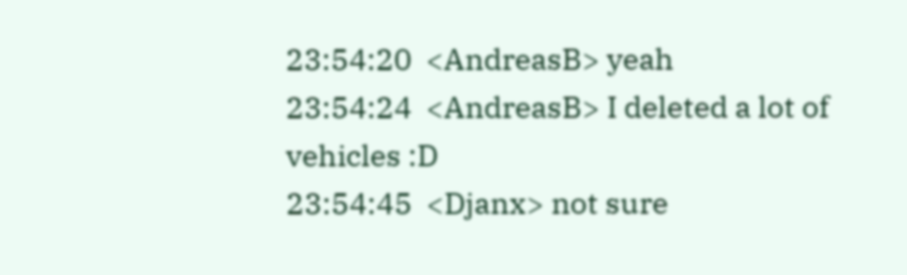23:54:20  <AndreasB> yeah
23:54:24  <AndreasB> I deleted a lot of vehicles :D
23:54:45  <Djanx> not sure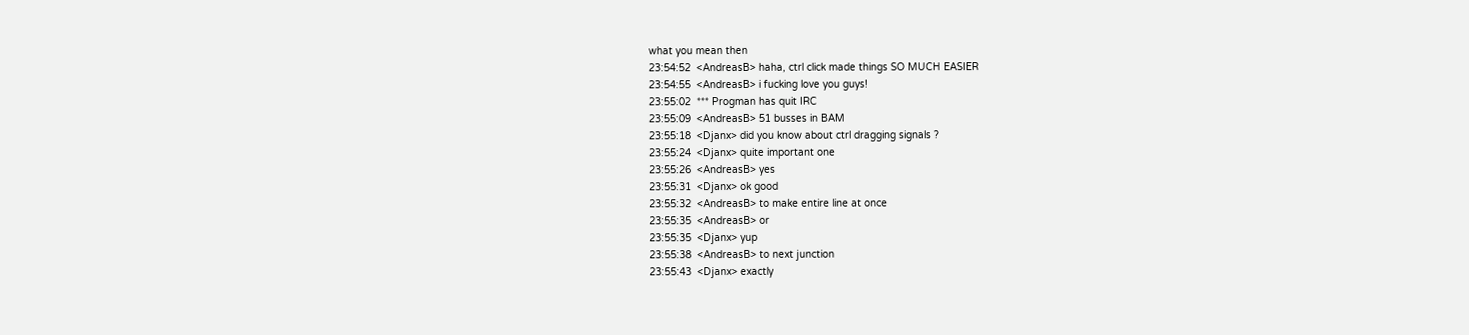what you mean then
23:54:52  <AndreasB> haha, ctrl click made things SO MUCH EASIER
23:54:55  <AndreasB> i fucking love you guys!
23:55:02  *** Progman has quit IRC
23:55:09  <AndreasB> 51 busses in BAM
23:55:18  <Djanx> did you know about ctrl dragging signals ?
23:55:24  <Djanx> quite important one
23:55:26  <AndreasB> yes
23:55:31  <Djanx> ok good
23:55:32  <AndreasB> to make entire line at once
23:55:35  <AndreasB> or
23:55:35  <Djanx> yup
23:55:38  <AndreasB> to next junction
23:55:43  <Djanx> exactly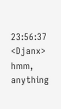23:56:37  <Djanx> hmm, anything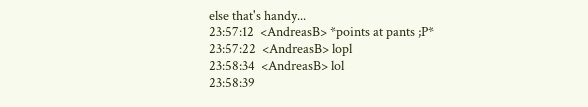else that's handy...
23:57:12  <AndreasB> *points at pants ;P*
23:57:22  <AndreasB> lopl
23:58:34  <AndreasB> lol
23:58:39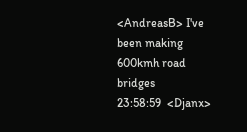<AndreasB> I've been making 600kmh road bridges
23:58:59  <Djanx>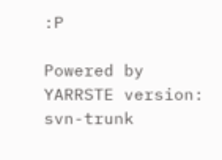:P

Powered by YARRSTE version: svn-trunk